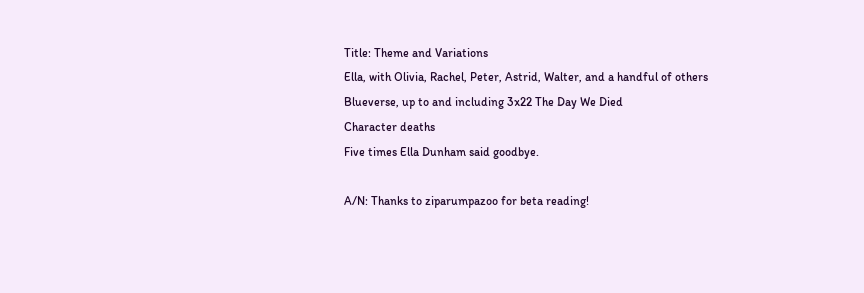Title: Theme and Variations
Ella, with Olivia, Rachel, Peter, Astrid, Walter, and a handful of others
Blueverse, up to and including 3x22 The Day We Died
Character deaths
Five times Ella Dunham said goodbye.

A/N: Thanks to ziparumpazoo for beta reading!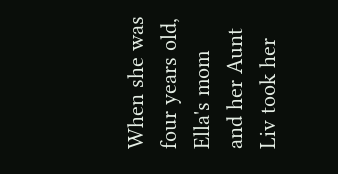When she was four years old, Ella's mom and her Aunt Liv took her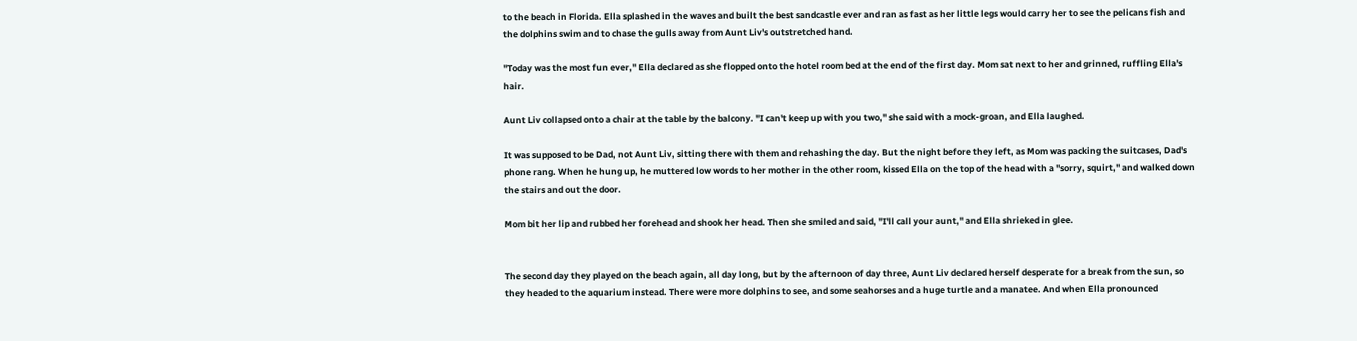to the beach in Florida. Ella splashed in the waves and built the best sandcastle ever and ran as fast as her little legs would carry her to see the pelicans fish and the dolphins swim and to chase the gulls away from Aunt Liv's outstretched hand.

"Today was the most fun ever," Ella declared as she flopped onto the hotel room bed at the end of the first day. Mom sat next to her and grinned, ruffling Ella's hair.

Aunt Liv collapsed onto a chair at the table by the balcony. "I can't keep up with you two," she said with a mock-groan, and Ella laughed.

It was supposed to be Dad, not Aunt Liv, sitting there with them and rehashing the day. But the night before they left, as Mom was packing the suitcases, Dad's phone rang. When he hung up, he muttered low words to her mother in the other room, kissed Ella on the top of the head with a "sorry, squirt," and walked down the stairs and out the door.

Mom bit her lip and rubbed her forehead and shook her head. Then she smiled and said, "I'll call your aunt," and Ella shrieked in glee.


The second day they played on the beach again, all day long, but by the afternoon of day three, Aunt Liv declared herself desperate for a break from the sun, so they headed to the aquarium instead. There were more dolphins to see, and some seahorses and a huge turtle and a manatee. And when Ella pronounced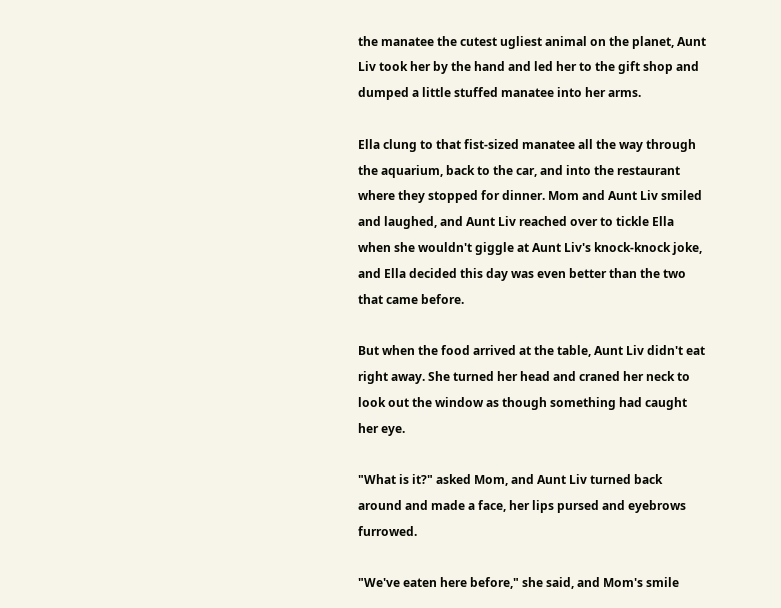the manatee the cutest ugliest animal on the planet, Aunt Liv took her by the hand and led her to the gift shop and dumped a little stuffed manatee into her arms.

Ella clung to that fist-sized manatee all the way through the aquarium, back to the car, and into the restaurant where they stopped for dinner. Mom and Aunt Liv smiled and laughed, and Aunt Liv reached over to tickle Ella when she wouldn't giggle at Aunt Liv's knock-knock joke, and Ella decided this day was even better than the two that came before.

But when the food arrived at the table, Aunt Liv didn't eat right away. She turned her head and craned her neck to look out the window as though something had caught her eye.

"What is it?" asked Mom, and Aunt Liv turned back around and made a face, her lips pursed and eyebrows furrowed.

"We've eaten here before," she said, and Mom's smile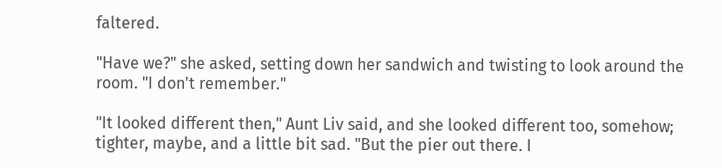faltered.

"Have we?" she asked, setting down her sandwich and twisting to look around the room. "I don't remember."

"It looked different then," Aunt Liv said, and she looked different too, somehow; tighter, maybe, and a little bit sad. "But the pier out there. I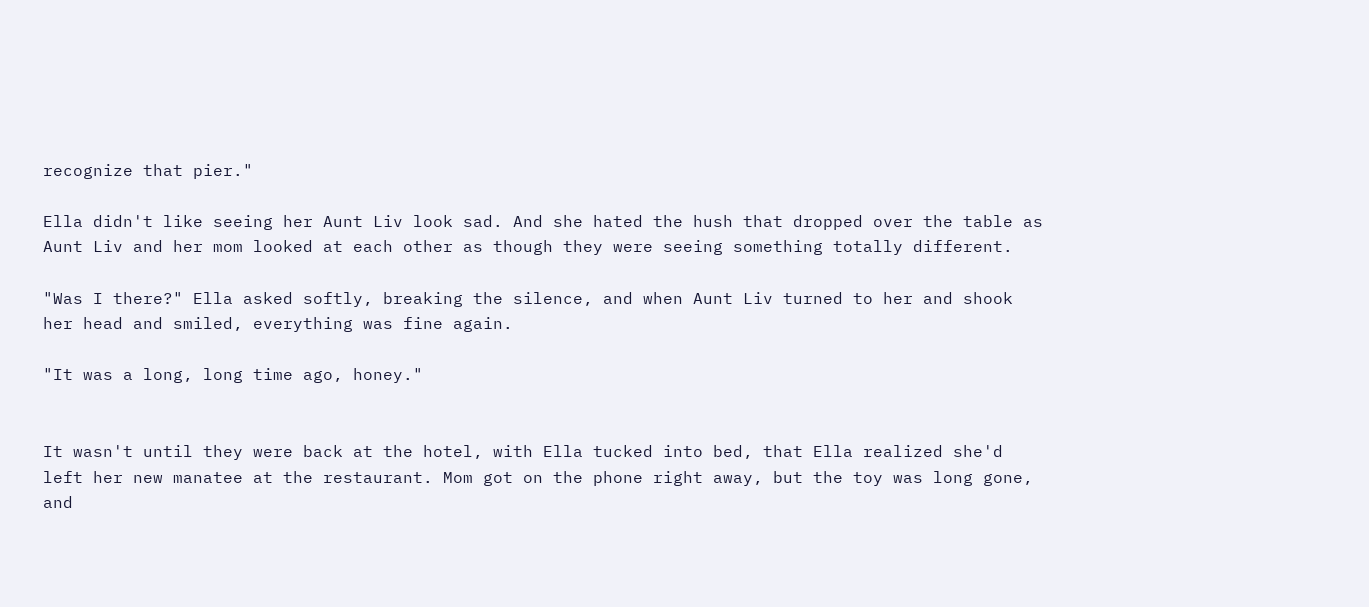recognize that pier."

Ella didn't like seeing her Aunt Liv look sad. And she hated the hush that dropped over the table as Aunt Liv and her mom looked at each other as though they were seeing something totally different.

"Was I there?" Ella asked softly, breaking the silence, and when Aunt Liv turned to her and shook her head and smiled, everything was fine again.

"It was a long, long time ago, honey."


It wasn't until they were back at the hotel, with Ella tucked into bed, that Ella realized she'd left her new manatee at the restaurant. Mom got on the phone right away, but the toy was long gone, and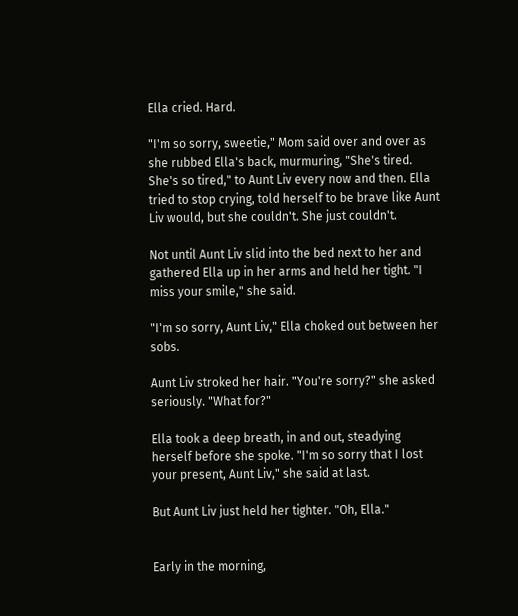Ella cried. Hard.

"I'm so sorry, sweetie," Mom said over and over as she rubbed Ella's back, murmuring, "She's tired. She's so tired," to Aunt Liv every now and then. Ella tried to stop crying, told herself to be brave like Aunt Liv would, but she couldn't. She just couldn't.

Not until Aunt Liv slid into the bed next to her and gathered Ella up in her arms and held her tight. "I miss your smile," she said.

"I'm so sorry, Aunt Liv," Ella choked out between her sobs.

Aunt Liv stroked her hair. "You're sorry?" she asked seriously. "What for?"

Ella took a deep breath, in and out, steadying herself before she spoke. "I'm so sorry that I lost your present, Aunt Liv," she said at last.

But Aunt Liv just held her tighter. "Oh, Ella."


Early in the morning,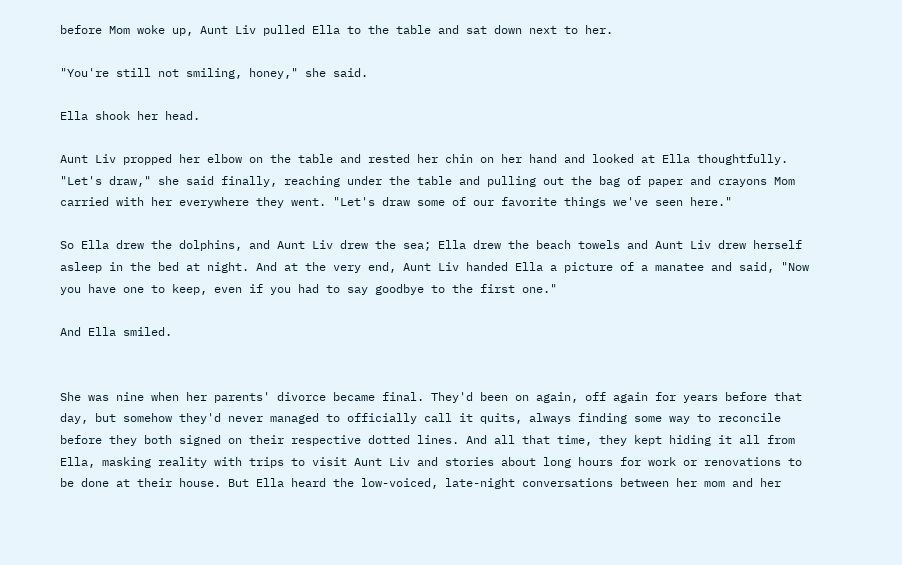before Mom woke up, Aunt Liv pulled Ella to the table and sat down next to her.

"You're still not smiling, honey," she said.

Ella shook her head.

Aunt Liv propped her elbow on the table and rested her chin on her hand and looked at Ella thoughtfully. "Let's draw," she said finally, reaching under the table and pulling out the bag of paper and crayons Mom carried with her everywhere they went. "Let's draw some of our favorite things we've seen here."

So Ella drew the dolphins, and Aunt Liv drew the sea; Ella drew the beach towels and Aunt Liv drew herself asleep in the bed at night. And at the very end, Aunt Liv handed Ella a picture of a manatee and said, "Now you have one to keep, even if you had to say goodbye to the first one."

And Ella smiled.


She was nine when her parents' divorce became final. They'd been on again, off again for years before that day, but somehow they'd never managed to officially call it quits, always finding some way to reconcile before they both signed on their respective dotted lines. And all that time, they kept hiding it all from Ella, masking reality with trips to visit Aunt Liv and stories about long hours for work or renovations to be done at their house. But Ella heard the low-voiced, late-night conversations between her mom and her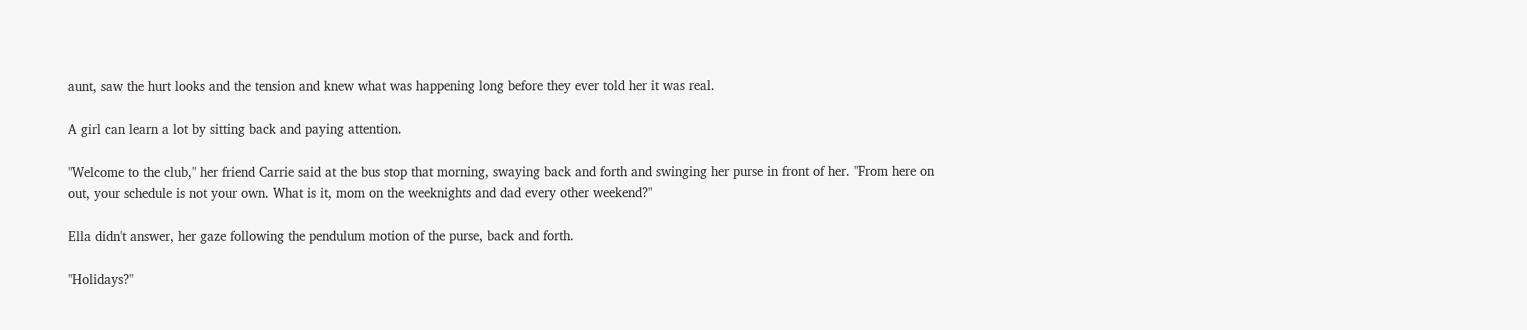aunt, saw the hurt looks and the tension and knew what was happening long before they ever told her it was real.

A girl can learn a lot by sitting back and paying attention.

"Welcome to the club," her friend Carrie said at the bus stop that morning, swaying back and forth and swinging her purse in front of her. "From here on out, your schedule is not your own. What is it, mom on the weeknights and dad every other weekend?"

Ella didn't answer, her gaze following the pendulum motion of the purse, back and forth.

"Holidays?"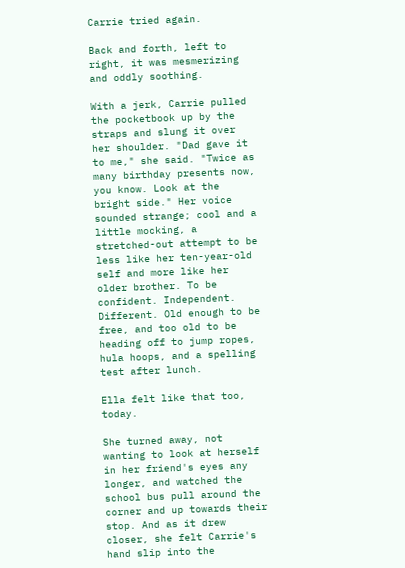Carrie tried again.

Back and forth, left to right, it was mesmerizing and oddly soothing.

With a jerk, Carrie pulled the pocketbook up by the straps and slung it over her shoulder. "Dad gave it to me," she said. "Twice as many birthday presents now, you know. Look at the bright side." Her voice sounded strange; cool and a little mocking, a stretched-out attempt to be less like her ten-year-old self and more like her older brother. To be confident. Independent. Different. Old enough to be free, and too old to be heading off to jump ropes, hula hoops, and a spelling test after lunch.

Ella felt like that too, today.

She turned away, not wanting to look at herself in her friend's eyes any longer, and watched the school bus pull around the corner and up towards their stop. And as it drew closer, she felt Carrie's hand slip into the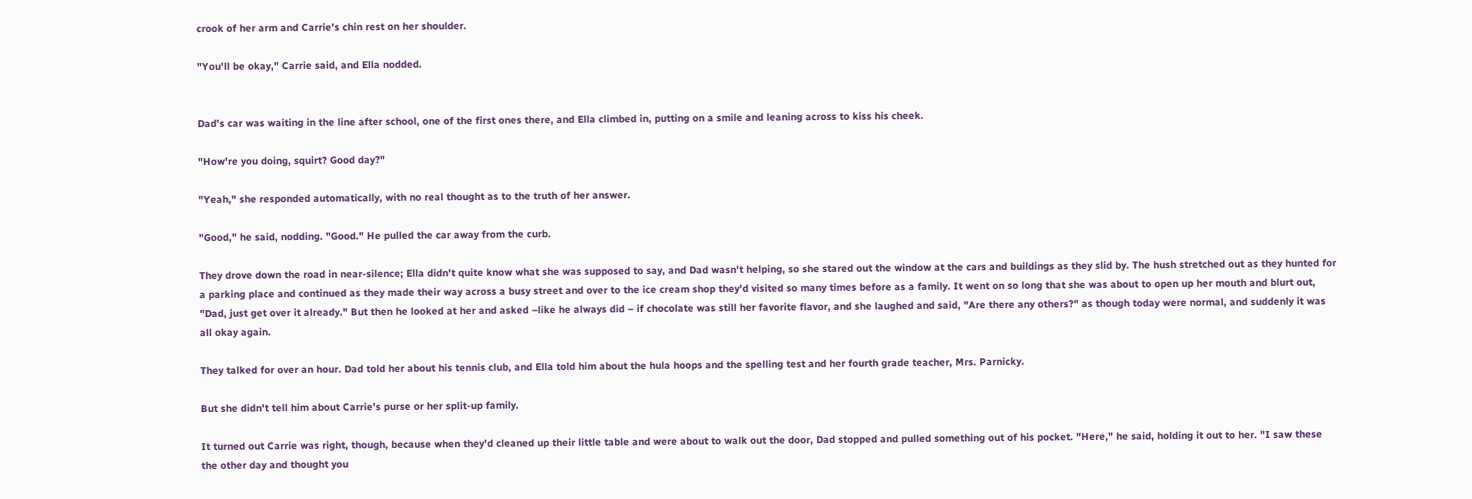crook of her arm and Carrie's chin rest on her shoulder.

"You'll be okay," Carrie said, and Ella nodded.


Dad's car was waiting in the line after school, one of the first ones there, and Ella climbed in, putting on a smile and leaning across to kiss his cheek.

"How're you doing, squirt? Good day?"

"Yeah," she responded automatically, with no real thought as to the truth of her answer.

"Good," he said, nodding. "Good." He pulled the car away from the curb.

They drove down the road in near-silence; Ella didn't quite know what she was supposed to say, and Dad wasn't helping, so she stared out the window at the cars and buildings as they slid by. The hush stretched out as they hunted for a parking place and continued as they made their way across a busy street and over to the ice cream shop they'd visited so many times before as a family. It went on so long that she was about to open up her mouth and blurt out, "Dad, just get over it already." But then he looked at her and asked –like he always did – if chocolate was still her favorite flavor, and she laughed and said, "Are there any others?" as though today were normal, and suddenly it was all okay again.

They talked for over an hour. Dad told her about his tennis club, and Ella told him about the hula hoops and the spelling test and her fourth grade teacher, Mrs. Parnicky.

But she didn't tell him about Carrie's purse or her split-up family.

It turned out Carrie was right, though, because when they'd cleaned up their little table and were about to walk out the door, Dad stopped and pulled something out of his pocket. "Here," he said, holding it out to her. "I saw these the other day and thought you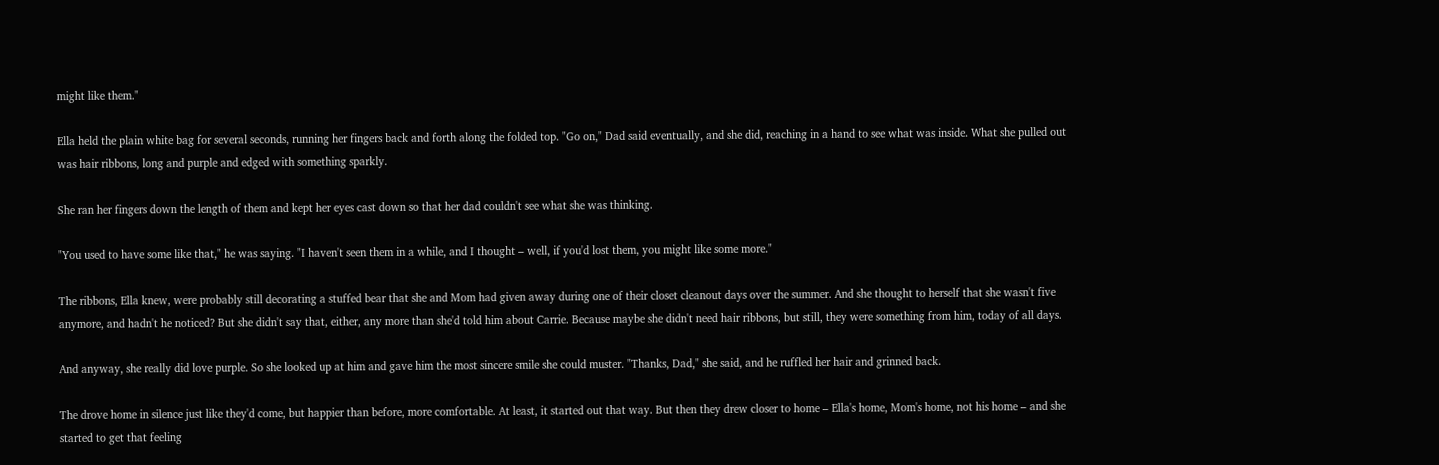might like them."

Ella held the plain white bag for several seconds, running her fingers back and forth along the folded top. "Go on," Dad said eventually, and she did, reaching in a hand to see what was inside. What she pulled out was hair ribbons, long and purple and edged with something sparkly.

She ran her fingers down the length of them and kept her eyes cast down so that her dad couldn't see what she was thinking.

"You used to have some like that," he was saying. "I haven't seen them in a while, and I thought – well, if you'd lost them, you might like some more."

The ribbons, Ella knew, were probably still decorating a stuffed bear that she and Mom had given away during one of their closet cleanout days over the summer. And she thought to herself that she wasn't five anymore, and hadn't he noticed? But she didn't say that, either, any more than she'd told him about Carrie. Because maybe she didn't need hair ribbons, but still, they were something from him, today of all days.

And anyway, she really did love purple. So she looked up at him and gave him the most sincere smile she could muster. "Thanks, Dad," she said, and he ruffled her hair and grinned back.

The drove home in silence just like they'd come, but happier than before, more comfortable. At least, it started out that way. But then they drew closer to home – Ella's home, Mom's home, not his home – and she started to get that feeling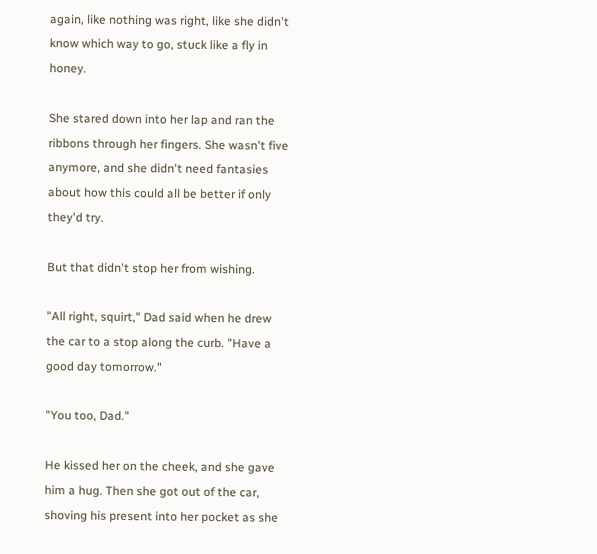again, like nothing was right, like she didn't know which way to go, stuck like a fly in honey.

She stared down into her lap and ran the ribbons through her fingers. She wasn't five anymore, and she didn't need fantasies about how this could all be better if only they'd try.

But that didn't stop her from wishing.

"All right, squirt," Dad said when he drew the car to a stop along the curb. "Have a good day tomorrow."

"You too, Dad."

He kissed her on the cheek, and she gave him a hug. Then she got out of the car, shoving his present into her pocket as she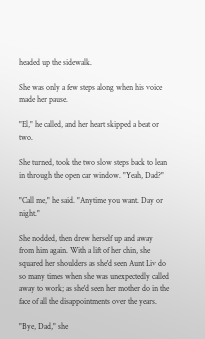headed up the sidewalk.

She was only a few steps along when his voice made her pause.

"El," he called, and her heart skipped a beat or two.

She turned, took the two slow steps back to lean in through the open car window. "Yeah, Dad?"

"Call me," he said. "Anytime you want. Day or night."

She nodded, then drew herself up and away from him again. With a lift of her chin, she squared her shoulders as she'd seen Aunt Liv do so many times when she was unexpectedly called away to work; as she'd seen her mother do in the face of all the disappointments over the years.

"Bye, Dad," she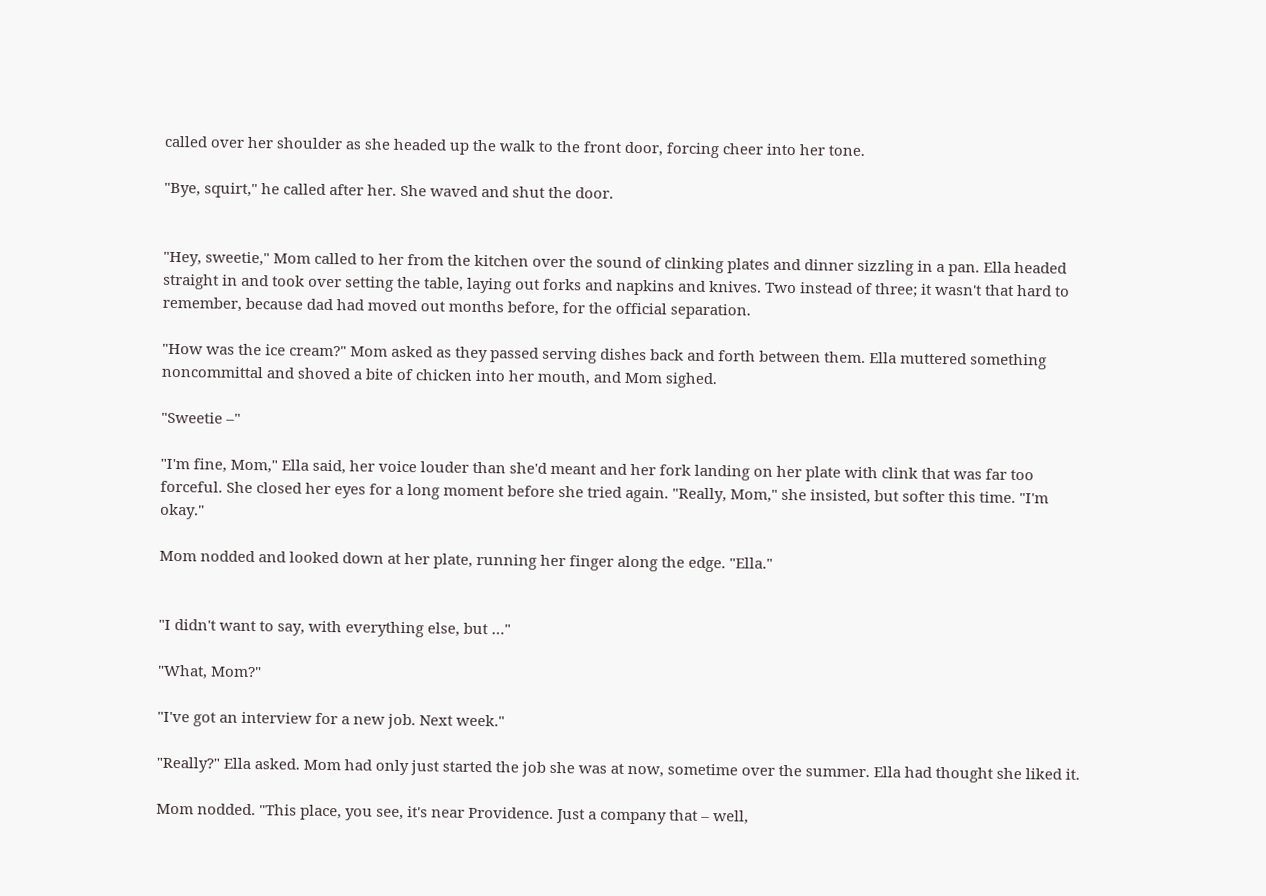called over her shoulder as she headed up the walk to the front door, forcing cheer into her tone.

"Bye, squirt," he called after her. She waved and shut the door.


"Hey, sweetie," Mom called to her from the kitchen over the sound of clinking plates and dinner sizzling in a pan. Ella headed straight in and took over setting the table, laying out forks and napkins and knives. Two instead of three; it wasn't that hard to remember, because dad had moved out months before, for the official separation.

"How was the ice cream?" Mom asked as they passed serving dishes back and forth between them. Ella muttered something noncommittal and shoved a bite of chicken into her mouth, and Mom sighed.

"Sweetie –"

"I'm fine, Mom," Ella said, her voice louder than she'd meant and her fork landing on her plate with clink that was far too forceful. She closed her eyes for a long moment before she tried again. "Really, Mom," she insisted, but softer this time. "I'm okay."

Mom nodded and looked down at her plate, running her finger along the edge. "Ella."


"I didn't want to say, with everything else, but …"

"What, Mom?"

"I've got an interview for a new job. Next week."

"Really?" Ella asked. Mom had only just started the job she was at now, sometime over the summer. Ella had thought she liked it.

Mom nodded. "This place, you see, it's near Providence. Just a company that – well,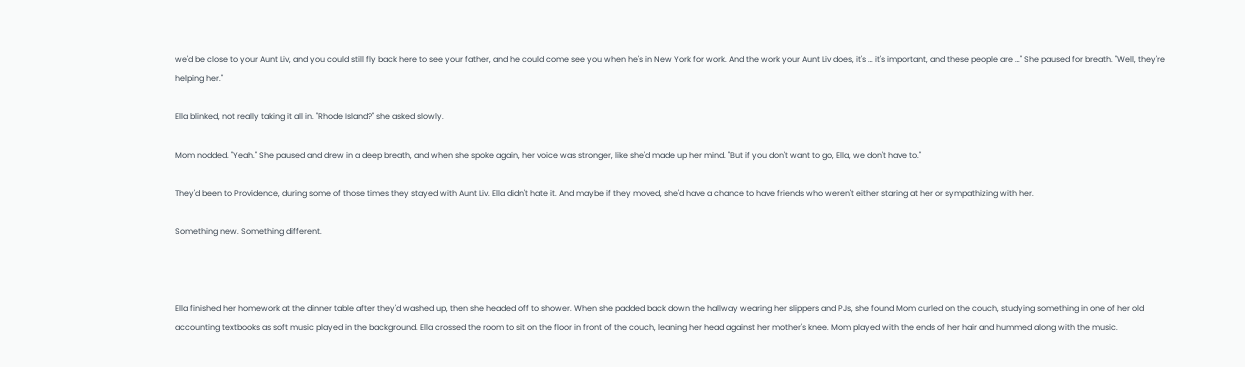we'd be close to your Aunt Liv, and you could still fly back here to see your father, and he could come see you when he's in New York for work. And the work your Aunt Liv does, it's … it's important, and these people are …" She paused for breath. "Well, they're helping her."

Ella blinked, not really taking it all in. "Rhode Island?" she asked slowly.

Mom nodded. "Yeah." She paused and drew in a deep breath, and when she spoke again, her voice was stronger, like she'd made up her mind. "But if you don't want to go, Ella, we don't have to."

They'd been to Providence, during some of those times they stayed with Aunt Liv. Ella didn't hate it. And maybe if they moved, she'd have a chance to have friends who weren't either staring at her or sympathizing with her.

Something new. Something different.



Ella finished her homework at the dinner table after they'd washed up, then she headed off to shower. When she padded back down the hallway wearing her slippers and PJs, she found Mom curled on the couch, studying something in one of her old accounting textbooks as soft music played in the background. Ella crossed the room to sit on the floor in front of the couch, leaning her head against her mother's knee. Mom played with the ends of her hair and hummed along with the music.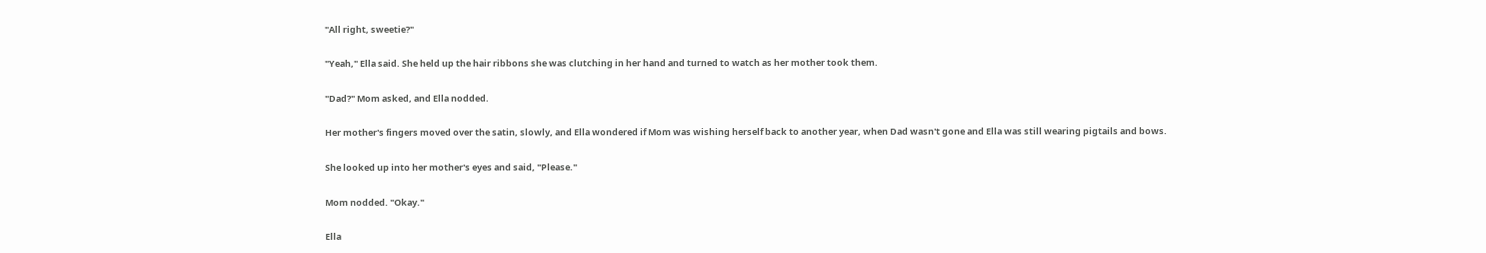"All right, sweetie?"

"Yeah," Ella said. She held up the hair ribbons she was clutching in her hand and turned to watch as her mother took them.

"Dad?" Mom asked, and Ella nodded.

Her mother's fingers moved over the satin, slowly, and Ella wondered if Mom was wishing herself back to another year, when Dad wasn't gone and Ella was still wearing pigtails and bows.

She looked up into her mother's eyes and said, "Please."

Mom nodded. "Okay."

Ella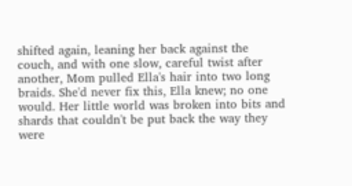shifted again, leaning her back against the couch, and with one slow, careful twist after another, Mom pulled Ella's hair into two long braids. She'd never fix this, Ella knew; no one would. Her little world was broken into bits and shards that couldn't be put back the way they were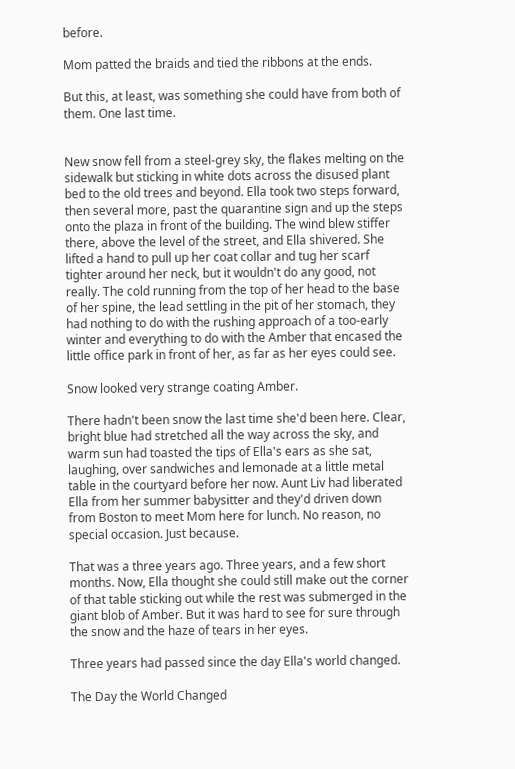before.

Mom patted the braids and tied the ribbons at the ends.

But this, at least, was something she could have from both of them. One last time.


New snow fell from a steel-grey sky, the flakes melting on the sidewalk but sticking in white dots across the disused plant bed to the old trees and beyond. Ella took two steps forward, then several more, past the quarantine sign and up the steps onto the plaza in front of the building. The wind blew stiffer there, above the level of the street, and Ella shivered. She lifted a hand to pull up her coat collar and tug her scarf tighter around her neck, but it wouldn't do any good, not really. The cold running from the top of her head to the base of her spine, the lead settling in the pit of her stomach, they had nothing to do with the rushing approach of a too-early winter and everything to do with the Amber that encased the little office park in front of her, as far as her eyes could see.

Snow looked very strange coating Amber.

There hadn't been snow the last time she'd been here. Clear, bright blue had stretched all the way across the sky, and warm sun had toasted the tips of Ella's ears as she sat, laughing, over sandwiches and lemonade at a little metal table in the courtyard before her now. Aunt Liv had liberated Ella from her summer babysitter and they'd driven down from Boston to meet Mom here for lunch. No reason, no special occasion. Just because.

That was a three years ago. Three years, and a few short months. Now, Ella thought she could still make out the corner of that table sticking out while the rest was submerged in the giant blob of Amber. But it was hard to see for sure through the snow and the haze of tears in her eyes.

Three years had passed since the day Ella's world changed.

The Day the World Changed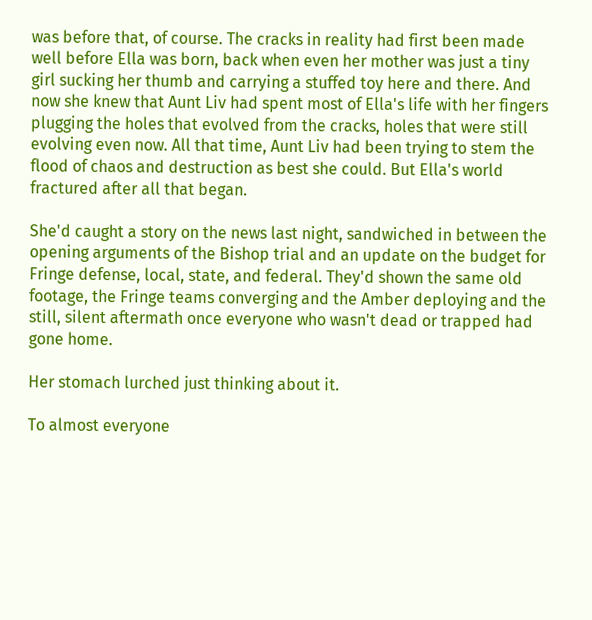was before that, of course. The cracks in reality had first been made well before Ella was born, back when even her mother was just a tiny girl sucking her thumb and carrying a stuffed toy here and there. And now she knew that Aunt Liv had spent most of Ella's life with her fingers plugging the holes that evolved from the cracks, holes that were still evolving even now. All that time, Aunt Liv had been trying to stem the flood of chaos and destruction as best she could. But Ella's world fractured after all that began.

She'd caught a story on the news last night, sandwiched in between the opening arguments of the Bishop trial and an update on the budget for Fringe defense, local, state, and federal. They'd shown the same old footage, the Fringe teams converging and the Amber deploying and the still, silent aftermath once everyone who wasn't dead or trapped had gone home.

Her stomach lurched just thinking about it.

To almost everyone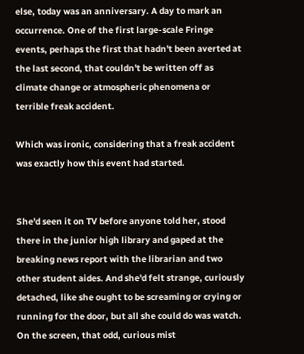else, today was an anniversary. A day to mark an occurrence. One of the first large-scale Fringe events, perhaps the first that hadn't been averted at the last second, that couldn't be written off as climate change or atmospheric phenomena or terrible freak accident.

Which was ironic, considering that a freak accident was exactly how this event had started.


She'd seen it on TV before anyone told her, stood there in the junior high library and gaped at the breaking news report with the librarian and two other student aides. And she'd felt strange, curiously detached, like she ought to be screaming or crying or running for the door, but all she could do was watch. On the screen, that odd, curious mist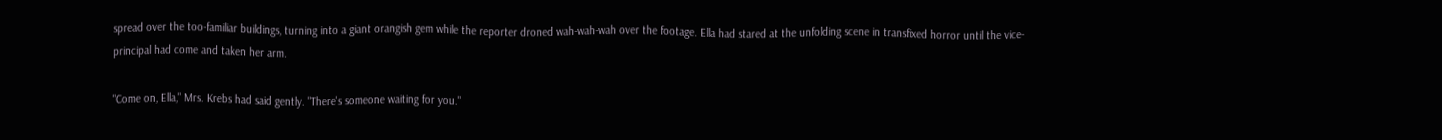spread over the too-familiar buildings, turning into a giant orangish gem while the reporter droned wah-wah-wah over the footage. Ella had stared at the unfolding scene in transfixed horror until the vice-principal had come and taken her arm.

"Come on, Ella," Mrs. Krebs had said gently. "There's someone waiting for you."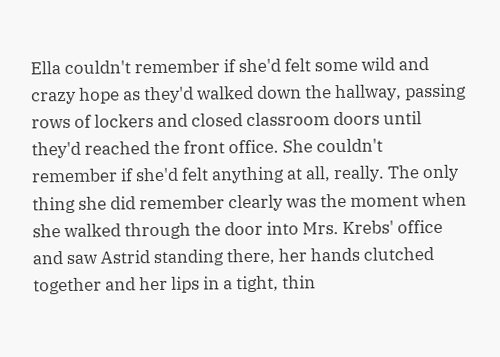Ella couldn't remember if she'd felt some wild and crazy hope as they'd walked down the hallway, passing rows of lockers and closed classroom doors until they'd reached the front office. She couldn't remember if she'd felt anything at all, really. The only thing she did remember clearly was the moment when she walked through the door into Mrs. Krebs' office and saw Astrid standing there, her hands clutched together and her lips in a tight, thin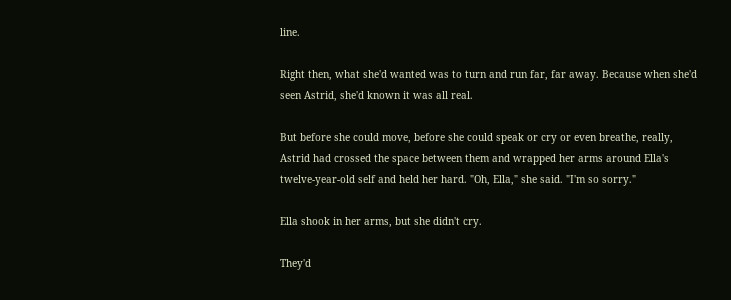line.

Right then, what she'd wanted was to turn and run far, far away. Because when she'd seen Astrid, she'd known it was all real.

But before she could move, before she could speak or cry or even breathe, really, Astrid had crossed the space between them and wrapped her arms around Ella's twelve-year-old self and held her hard. "Oh, Ella," she said. "I'm so sorry."

Ella shook in her arms, but she didn't cry.

They'd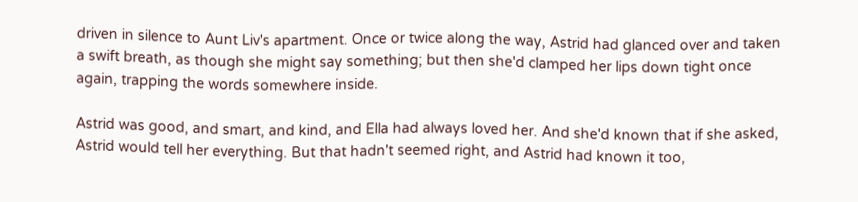driven in silence to Aunt Liv's apartment. Once or twice along the way, Astrid had glanced over and taken a swift breath, as though she might say something; but then she'd clamped her lips down tight once again, trapping the words somewhere inside.

Astrid was good, and smart, and kind, and Ella had always loved her. And she'd known that if she asked, Astrid would tell her everything. But that hadn't seemed right, and Astrid had known it too,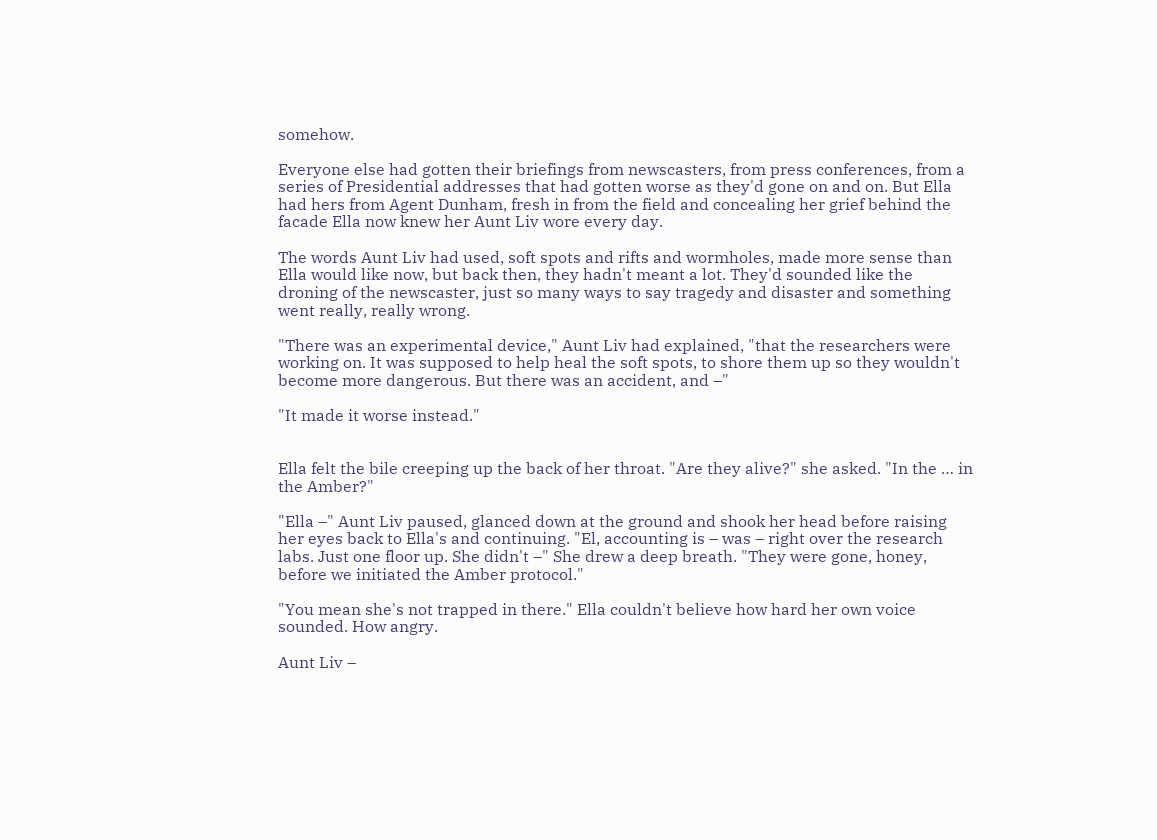somehow.

Everyone else had gotten their briefings from newscasters, from press conferences, from a series of Presidential addresses that had gotten worse as they'd gone on and on. But Ella had hers from Agent Dunham, fresh in from the field and concealing her grief behind the facade Ella now knew her Aunt Liv wore every day.

The words Aunt Liv had used, soft spots and rifts and wormholes, made more sense than Ella would like now, but back then, they hadn't meant a lot. They'd sounded like the droning of the newscaster, just so many ways to say tragedy and disaster and something went really, really wrong.

"There was an experimental device," Aunt Liv had explained, "that the researchers were working on. It was supposed to help heal the soft spots, to shore them up so they wouldn't become more dangerous. But there was an accident, and –"

"It made it worse instead."


Ella felt the bile creeping up the back of her throat. "Are they alive?" she asked. "In the … in the Amber?"

"Ella –" Aunt Liv paused, glanced down at the ground and shook her head before raising her eyes back to Ella's and continuing. "El, accounting is – was – right over the research labs. Just one floor up. She didn't –" She drew a deep breath. "They were gone, honey, before we initiated the Amber protocol."

"You mean she's not trapped in there." Ella couldn't believe how hard her own voice sounded. How angry.

Aunt Liv –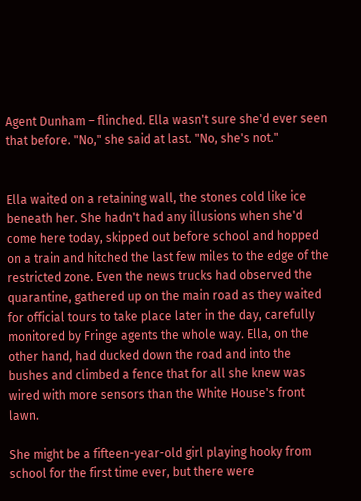Agent Dunham – flinched. Ella wasn't sure she'd ever seen that before. "No," she said at last. "No, she's not."


Ella waited on a retaining wall, the stones cold like ice beneath her. She hadn't had any illusions when she'd come here today, skipped out before school and hopped on a train and hitched the last few miles to the edge of the restricted zone. Even the news trucks had observed the quarantine, gathered up on the main road as they waited for official tours to take place later in the day, carefully monitored by Fringe agents the whole way. Ella, on the other hand, had ducked down the road and into the bushes and climbed a fence that for all she knew was wired with more sensors than the White House's front lawn.

She might be a fifteen-year-old girl playing hooky from school for the first time ever, but there were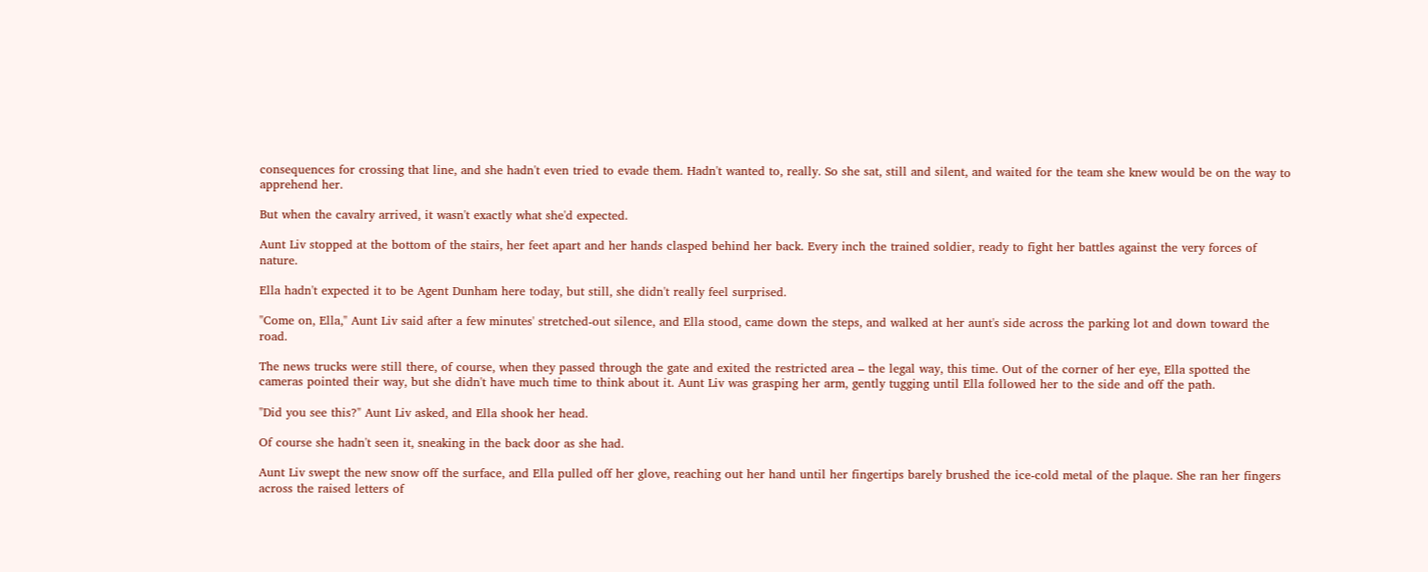consequences for crossing that line, and she hadn't even tried to evade them. Hadn't wanted to, really. So she sat, still and silent, and waited for the team she knew would be on the way to apprehend her.

But when the cavalry arrived, it wasn't exactly what she'd expected.

Aunt Liv stopped at the bottom of the stairs, her feet apart and her hands clasped behind her back. Every inch the trained soldier, ready to fight her battles against the very forces of nature.

Ella hadn't expected it to be Agent Dunham here today, but still, she didn't really feel surprised.

"Come on, Ella," Aunt Liv said after a few minutes' stretched-out silence, and Ella stood, came down the steps, and walked at her aunt's side across the parking lot and down toward the road.

The news trucks were still there, of course, when they passed through the gate and exited the restricted area – the legal way, this time. Out of the corner of her eye, Ella spotted the cameras pointed their way, but she didn't have much time to think about it. Aunt Liv was grasping her arm, gently tugging until Ella followed her to the side and off the path.

"Did you see this?" Aunt Liv asked, and Ella shook her head.

Of course she hadn't seen it, sneaking in the back door as she had.

Aunt Liv swept the new snow off the surface, and Ella pulled off her glove, reaching out her hand until her fingertips barely brushed the ice-cold metal of the plaque. She ran her fingers across the raised letters of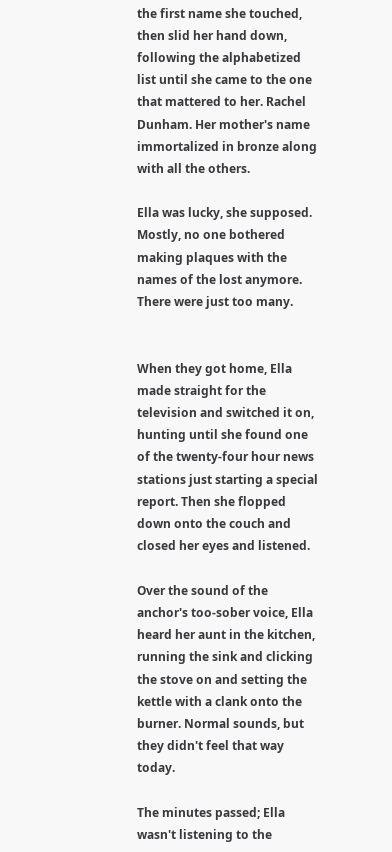the first name she touched, then slid her hand down, following the alphabetized list until she came to the one that mattered to her. Rachel Dunham. Her mother's name immortalized in bronze along with all the others.

Ella was lucky, she supposed. Mostly, no one bothered making plaques with the names of the lost anymore. There were just too many.


When they got home, Ella made straight for the television and switched it on, hunting until she found one of the twenty-four hour news stations just starting a special report. Then she flopped down onto the couch and closed her eyes and listened.

Over the sound of the anchor's too-sober voice, Ella heard her aunt in the kitchen, running the sink and clicking the stove on and setting the kettle with a clank onto the burner. Normal sounds, but they didn't feel that way today.

The minutes passed; Ella wasn't listening to the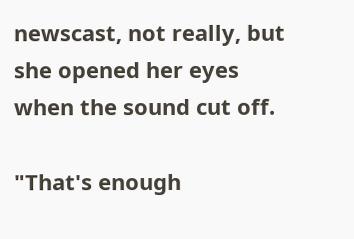newscast, not really, but she opened her eyes when the sound cut off.

"That's enough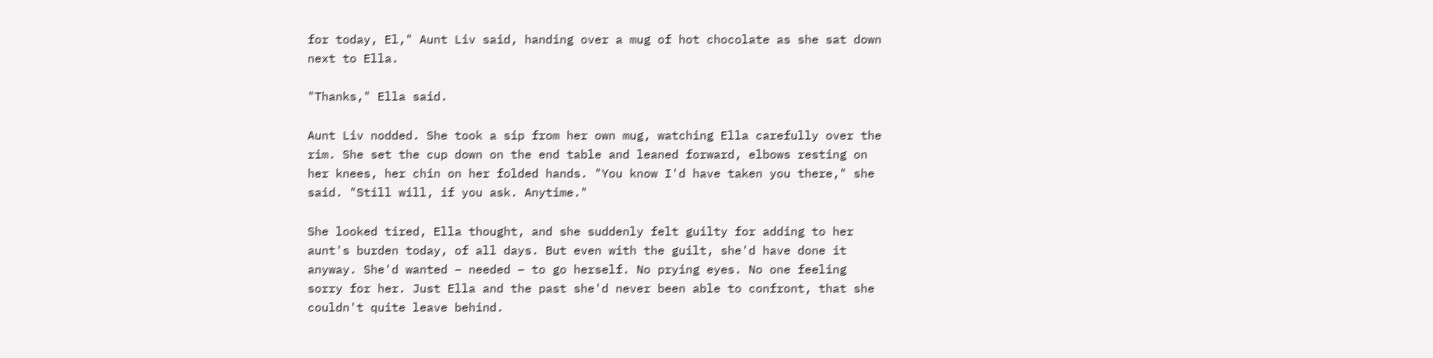for today, El," Aunt Liv said, handing over a mug of hot chocolate as she sat down next to Ella.

"Thanks," Ella said.

Aunt Liv nodded. She took a sip from her own mug, watching Ella carefully over the rim. She set the cup down on the end table and leaned forward, elbows resting on her knees, her chin on her folded hands. "You know I'd have taken you there," she said. "Still will, if you ask. Anytime."

She looked tired, Ella thought, and she suddenly felt guilty for adding to her aunt's burden today, of all days. But even with the guilt, she'd have done it anyway. She'd wanted – needed – to go herself. No prying eyes. No one feeling sorry for her. Just Ella and the past she'd never been able to confront, that she couldn't quite leave behind.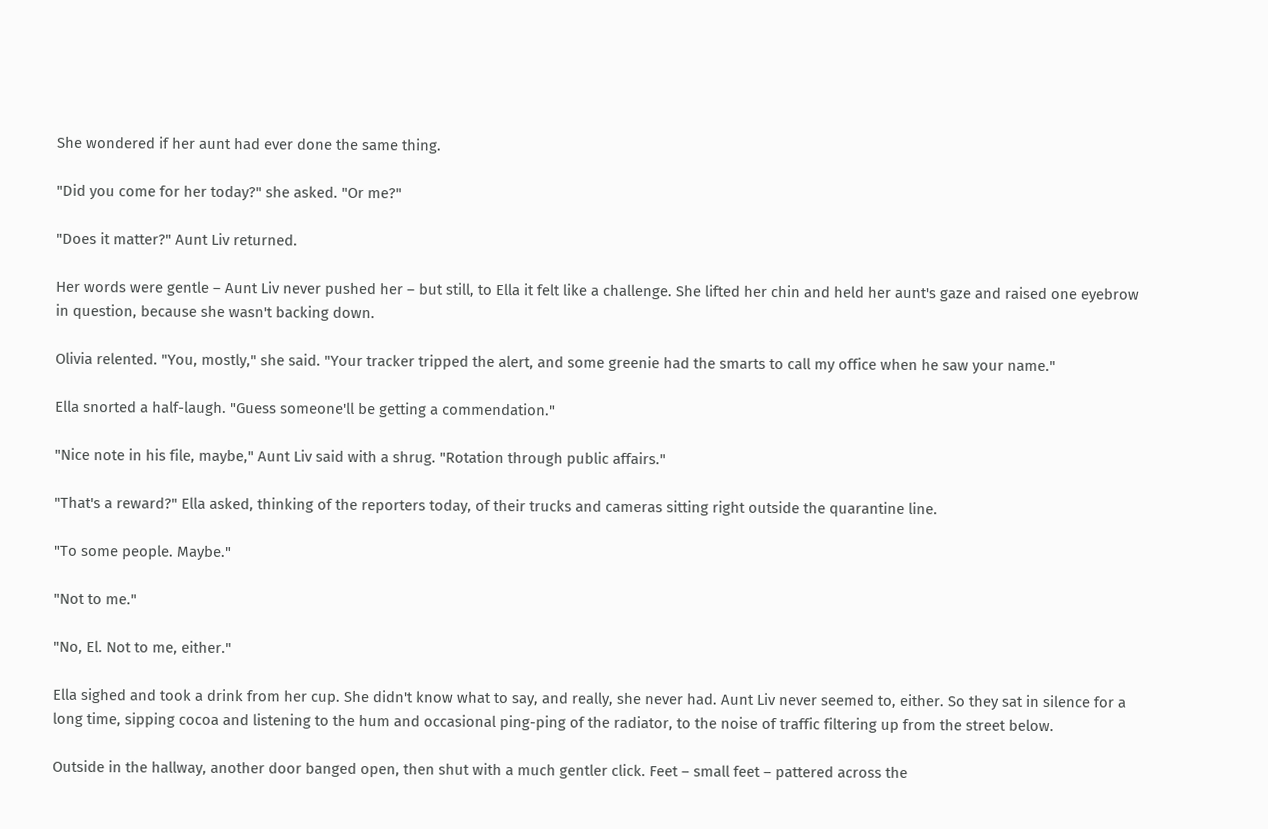She wondered if her aunt had ever done the same thing.

"Did you come for her today?" she asked. "Or me?"

"Does it matter?" Aunt Liv returned.

Her words were gentle – Aunt Liv never pushed her – but still, to Ella it felt like a challenge. She lifted her chin and held her aunt's gaze and raised one eyebrow in question, because she wasn't backing down.

Olivia relented. "You, mostly," she said. "Your tracker tripped the alert, and some greenie had the smarts to call my office when he saw your name."

Ella snorted a half-laugh. "Guess someone'll be getting a commendation."

"Nice note in his file, maybe," Aunt Liv said with a shrug. "Rotation through public affairs."

"That's a reward?" Ella asked, thinking of the reporters today, of their trucks and cameras sitting right outside the quarantine line.

"To some people. Maybe."

"Not to me."

"No, El. Not to me, either."

Ella sighed and took a drink from her cup. She didn't know what to say, and really, she never had. Aunt Liv never seemed to, either. So they sat in silence for a long time, sipping cocoa and listening to the hum and occasional ping-ping of the radiator, to the noise of traffic filtering up from the street below.

Outside in the hallway, another door banged open, then shut with a much gentler click. Feet – small feet – pattered across the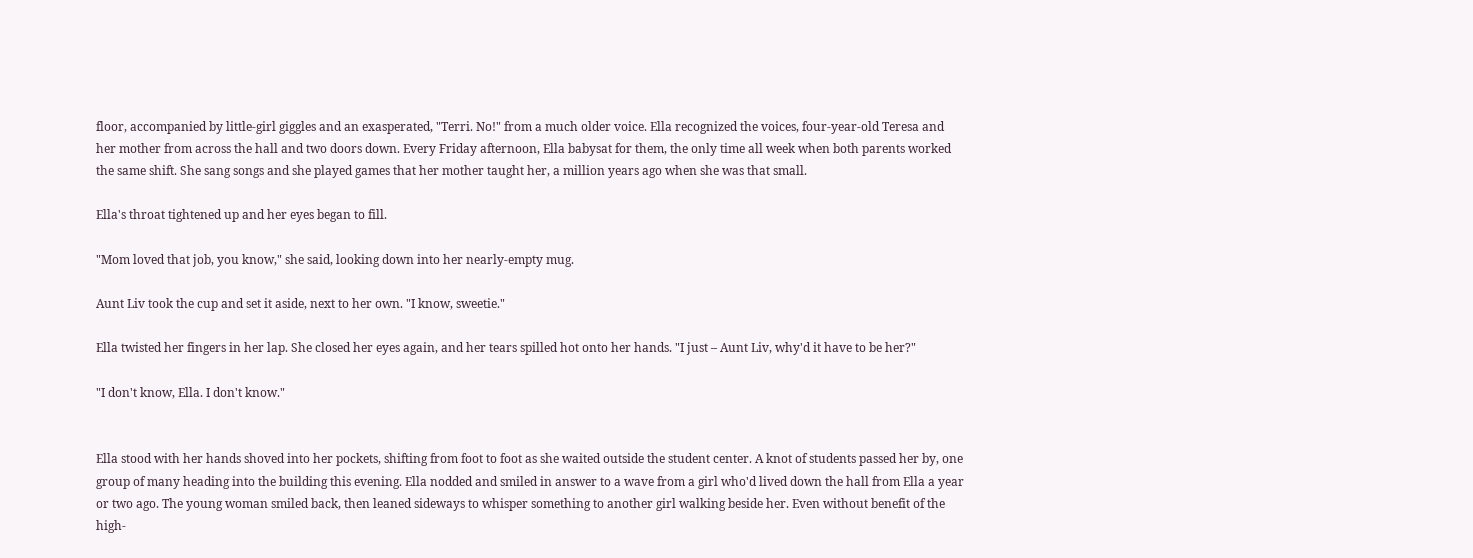floor, accompanied by little-girl giggles and an exasperated, "Terri. No!" from a much older voice. Ella recognized the voices, four-year-old Teresa and her mother from across the hall and two doors down. Every Friday afternoon, Ella babysat for them, the only time all week when both parents worked the same shift. She sang songs and she played games that her mother taught her, a million years ago when she was that small.

Ella's throat tightened up and her eyes began to fill.

"Mom loved that job, you know," she said, looking down into her nearly-empty mug.

Aunt Liv took the cup and set it aside, next to her own. "I know, sweetie."

Ella twisted her fingers in her lap. She closed her eyes again, and her tears spilled hot onto her hands. "I just – Aunt Liv, why'd it have to be her?"

"I don't know, Ella. I don't know."


Ella stood with her hands shoved into her pockets, shifting from foot to foot as she waited outside the student center. A knot of students passed her by, one group of many heading into the building this evening. Ella nodded and smiled in answer to a wave from a girl who'd lived down the hall from Ella a year or two ago. The young woman smiled back, then leaned sideways to whisper something to another girl walking beside her. Even without benefit of the high-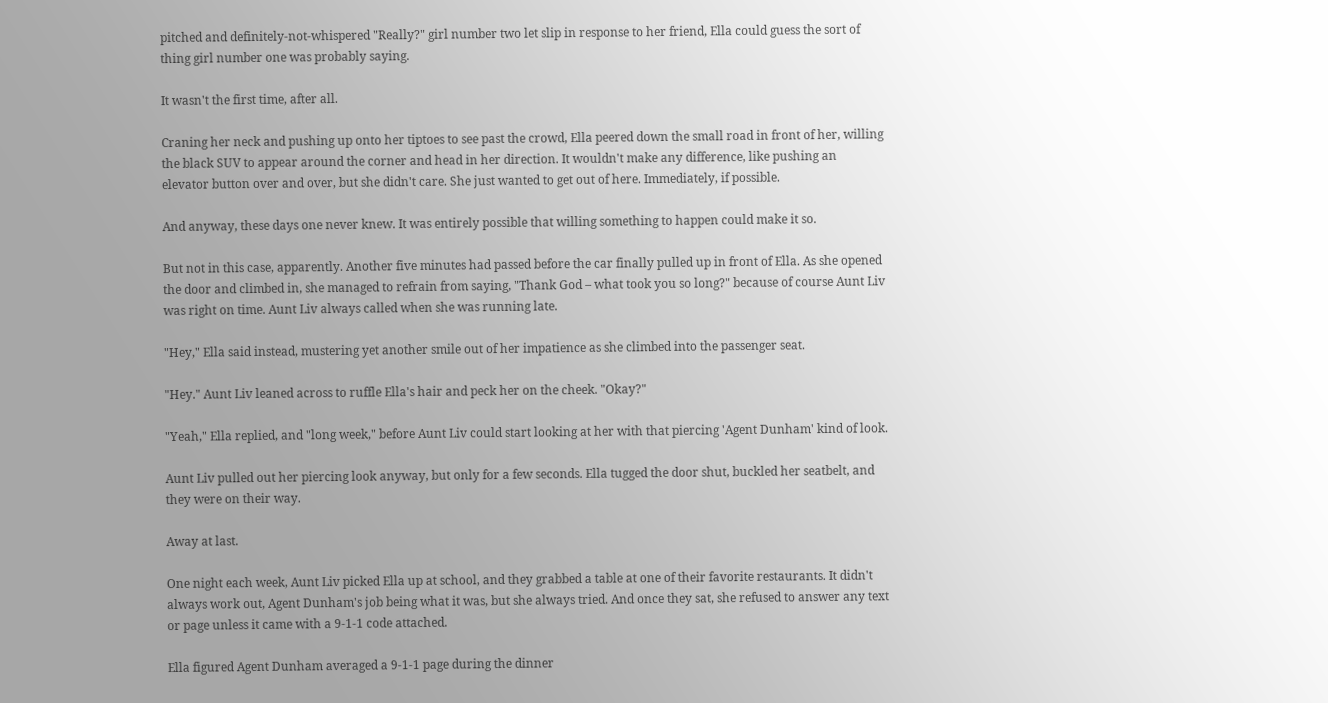pitched and definitely-not-whispered "Really?" girl number two let slip in response to her friend, Ella could guess the sort of thing girl number one was probably saying.

It wasn't the first time, after all.

Craning her neck and pushing up onto her tiptoes to see past the crowd, Ella peered down the small road in front of her, willing the black SUV to appear around the corner and head in her direction. It wouldn't make any difference, like pushing an elevator button over and over, but she didn't care. She just wanted to get out of here. Immediately, if possible.

And anyway, these days one never knew. It was entirely possible that willing something to happen could make it so.

But not in this case, apparently. Another five minutes had passed before the car finally pulled up in front of Ella. As she opened the door and climbed in, she managed to refrain from saying, "Thank God – what took you so long?" because of course Aunt Liv was right on time. Aunt Liv always called when she was running late.

"Hey," Ella said instead, mustering yet another smile out of her impatience as she climbed into the passenger seat.

"Hey." Aunt Liv leaned across to ruffle Ella's hair and peck her on the cheek. "Okay?"

"Yeah," Ella replied, and "long week," before Aunt Liv could start looking at her with that piercing 'Agent Dunham' kind of look.

Aunt Liv pulled out her piercing look anyway, but only for a few seconds. Ella tugged the door shut, buckled her seatbelt, and they were on their way.

Away at last.

One night each week, Aunt Liv picked Ella up at school, and they grabbed a table at one of their favorite restaurants. It didn't always work out, Agent Dunham's job being what it was, but she always tried. And once they sat, she refused to answer any text or page unless it came with a 9-1-1 code attached.

Ella figured Agent Dunham averaged a 9-1-1 page during the dinner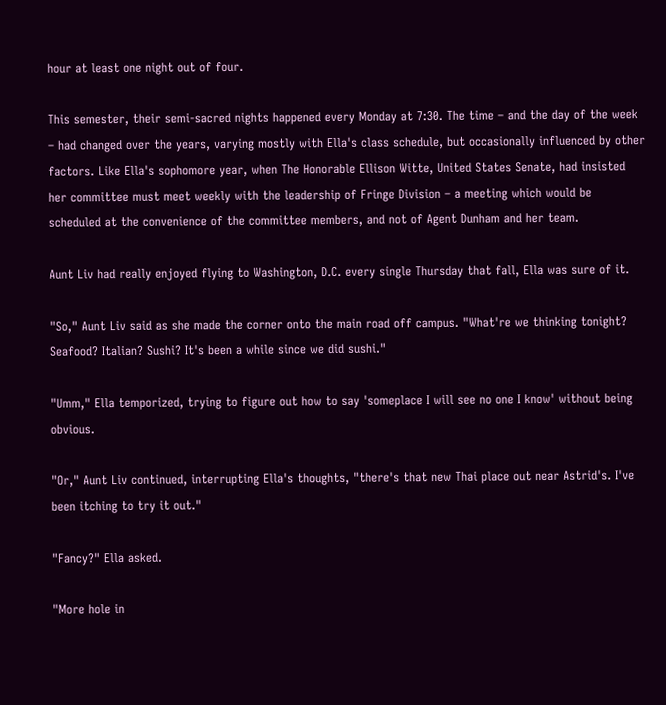hour at least one night out of four.

This semester, their semi-sacred nights happened every Monday at 7:30. The time – and the day of the week – had changed over the years, varying mostly with Ella's class schedule, but occasionally influenced by other factors. Like Ella's sophomore year, when The Honorable Ellison Witte, United States Senate, had insisted her committee must meet weekly with the leadership of Fringe Division – a meeting which would be scheduled at the convenience of the committee members, and not of Agent Dunham and her team.

Aunt Liv had really enjoyed flying to Washington, D.C. every single Thursday that fall, Ella was sure of it.

"So," Aunt Liv said as she made the corner onto the main road off campus. "What're we thinking tonight? Seafood? Italian? Sushi? It's been a while since we did sushi."

"Umm," Ella temporized, trying to figure out how to say 'someplace I will see no one I know' without being obvious.

"Or," Aunt Liv continued, interrupting Ella's thoughts, "there's that new Thai place out near Astrid's. I've been itching to try it out."

"Fancy?" Ella asked.

"More hole in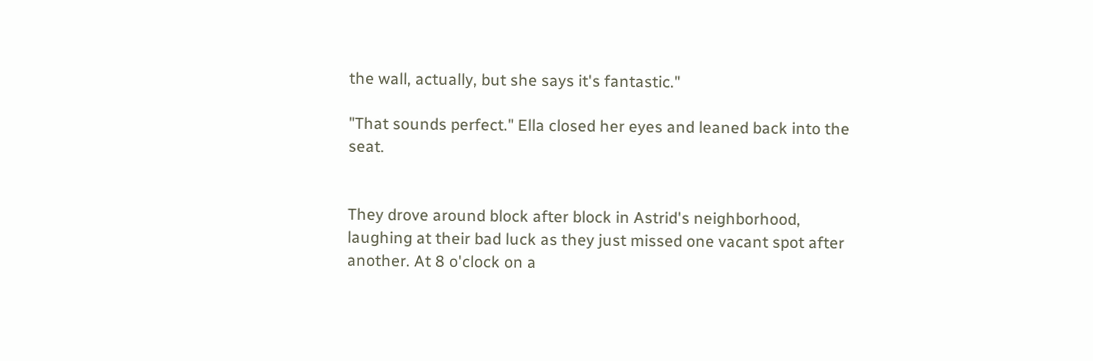the wall, actually, but she says it's fantastic."

"That sounds perfect." Ella closed her eyes and leaned back into the seat.


They drove around block after block in Astrid's neighborhood, laughing at their bad luck as they just missed one vacant spot after another. At 8 o'clock on a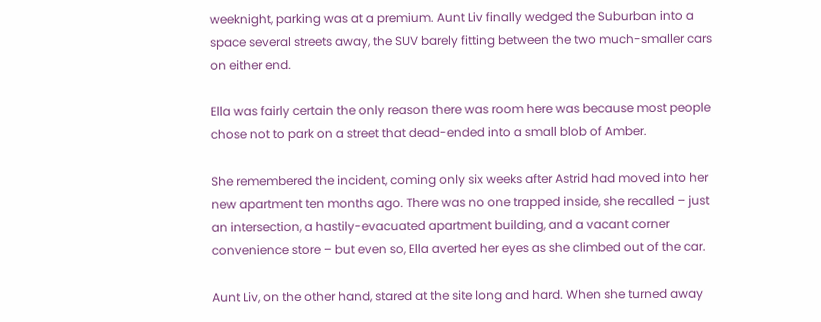weeknight, parking was at a premium. Aunt Liv finally wedged the Suburban into a space several streets away, the SUV barely fitting between the two much-smaller cars on either end.

Ella was fairly certain the only reason there was room here was because most people chose not to park on a street that dead-ended into a small blob of Amber.

She remembered the incident, coming only six weeks after Astrid had moved into her new apartment ten months ago. There was no one trapped inside, she recalled – just an intersection, a hastily-evacuated apartment building, and a vacant corner convenience store – but even so, Ella averted her eyes as she climbed out of the car.

Aunt Liv, on the other hand, stared at the site long and hard. When she turned away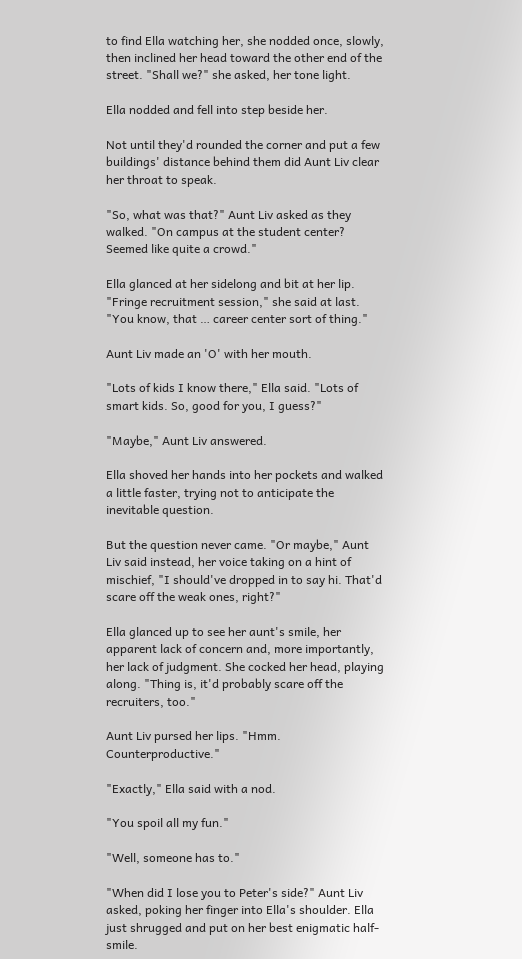to find Ella watching her, she nodded once, slowly, then inclined her head toward the other end of the street. "Shall we?" she asked, her tone light.

Ella nodded and fell into step beside her.

Not until they'd rounded the corner and put a few buildings' distance behind them did Aunt Liv clear her throat to speak.

"So, what was that?" Aunt Liv asked as they walked. "On campus at the student center? Seemed like quite a crowd."

Ella glanced at her sidelong and bit at her lip. "Fringe recruitment session," she said at last. "You know, that … career center sort of thing."

Aunt Liv made an 'O' with her mouth.

"Lots of kids I know there," Ella said. "Lots of smart kids. So, good for you, I guess?"

"Maybe," Aunt Liv answered.

Ella shoved her hands into her pockets and walked a little faster, trying not to anticipate the inevitable question.

But the question never came. "Or maybe," Aunt Liv said instead, her voice taking on a hint of mischief, "I should've dropped in to say hi. That'd scare off the weak ones, right?"

Ella glanced up to see her aunt's smile, her apparent lack of concern and, more importantly, her lack of judgment. She cocked her head, playing along. "Thing is, it'd probably scare off the recruiters, too."

Aunt Liv pursed her lips. "Hmm. Counterproductive."

"Exactly," Ella said with a nod.

"You spoil all my fun."

"Well, someone has to."

"When did I lose you to Peter's side?" Aunt Liv asked, poking her finger into Ella's shoulder. Ella just shrugged and put on her best enigmatic half-smile.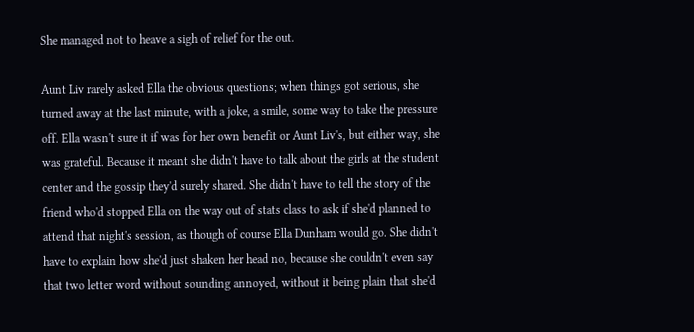She managed not to heave a sigh of relief for the out.

Aunt Liv rarely asked Ella the obvious questions; when things got serious, she turned away at the last minute, with a joke, a smile, some way to take the pressure off. Ella wasn't sure it if was for her own benefit or Aunt Liv's, but either way, she was grateful. Because it meant she didn't have to talk about the girls at the student center and the gossip they'd surely shared. She didn't have to tell the story of the friend who'd stopped Ella on the way out of stats class to ask if she'd planned to attend that night's session, as though of course Ella Dunham would go. She didn't have to explain how she'd just shaken her head no, because she couldn't even say that two letter word without sounding annoyed, without it being plain that she'd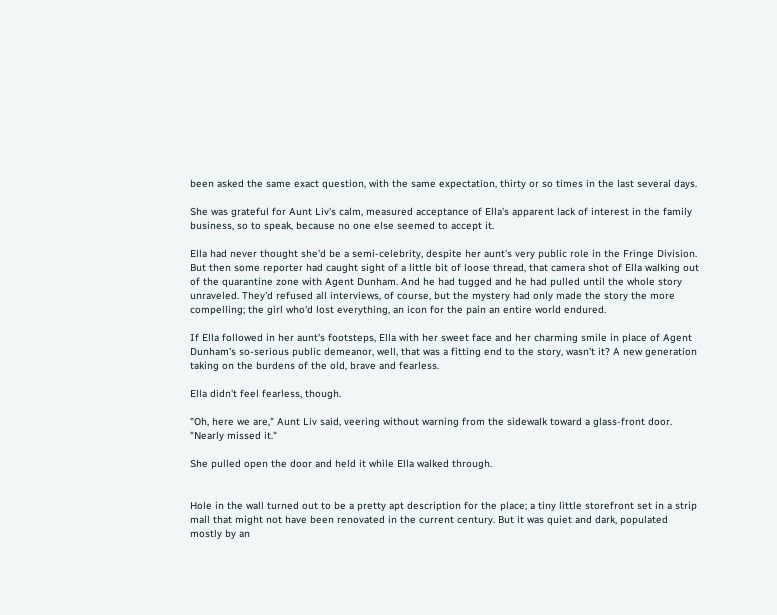been asked the same exact question, with the same expectation, thirty or so times in the last several days.

She was grateful for Aunt Liv's calm, measured acceptance of Ella's apparent lack of interest in the family business, so to speak, because no one else seemed to accept it.

Ella had never thought she'd be a semi-celebrity, despite her aunt's very public role in the Fringe Division. But then some reporter had caught sight of a little bit of loose thread, that camera shot of Ella walking out of the quarantine zone with Agent Dunham. And he had tugged and he had pulled until the whole story unraveled. They'd refused all interviews, of course, but the mystery had only made the story the more compelling; the girl who'd lost everything, an icon for the pain an entire world endured.

If Ella followed in her aunt's footsteps, Ella with her sweet face and her charming smile in place of Agent Dunham's so-serious public demeanor, well, that was a fitting end to the story, wasn't it? A new generation taking on the burdens of the old, brave and fearless.

Ella didn't feel fearless, though.

"Oh, here we are," Aunt Liv said, veering without warning from the sidewalk toward a glass-front door. "Nearly missed it."

She pulled open the door and held it while Ella walked through.


Hole in the wall turned out to be a pretty apt description for the place; a tiny little storefront set in a strip mall that might not have been renovated in the current century. But it was quiet and dark, populated mostly by an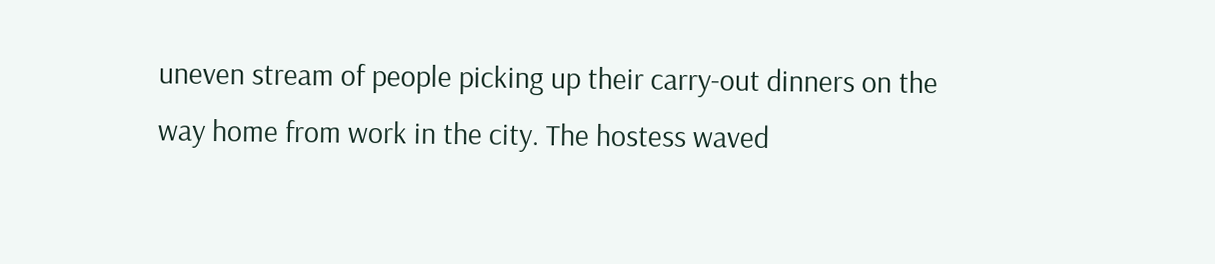uneven stream of people picking up their carry-out dinners on the way home from work in the city. The hostess waved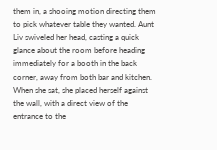them in, a shooing motion directing them to pick whatever table they wanted. Aunt Liv swiveled her head, casting a quick glance about the room before heading immediately for a booth in the back corner, away from both bar and kitchen. When she sat, she placed herself against the wall, with a direct view of the entrance to the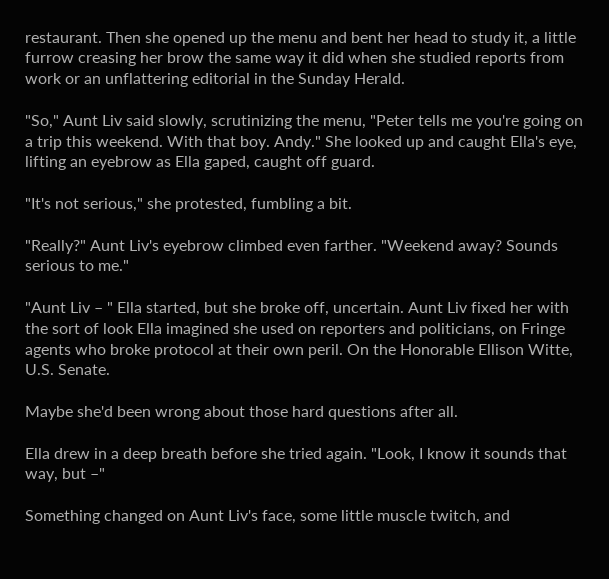restaurant. Then she opened up the menu and bent her head to study it, a little furrow creasing her brow the same way it did when she studied reports from work or an unflattering editorial in the Sunday Herald.

"So," Aunt Liv said slowly, scrutinizing the menu, "Peter tells me you're going on a trip this weekend. With that boy. Andy." She looked up and caught Ella's eye, lifting an eyebrow as Ella gaped, caught off guard.

"It's not serious," she protested, fumbling a bit.

"Really?" Aunt Liv's eyebrow climbed even farther. "Weekend away? Sounds serious to me."

"Aunt Liv – " Ella started, but she broke off, uncertain. Aunt Liv fixed her with the sort of look Ella imagined she used on reporters and politicians, on Fringe agents who broke protocol at their own peril. On the Honorable Ellison Witte, U.S. Senate.

Maybe she'd been wrong about those hard questions after all.

Ella drew in a deep breath before she tried again. "Look, I know it sounds that way, but –"

Something changed on Aunt Liv's face, some little muscle twitch, and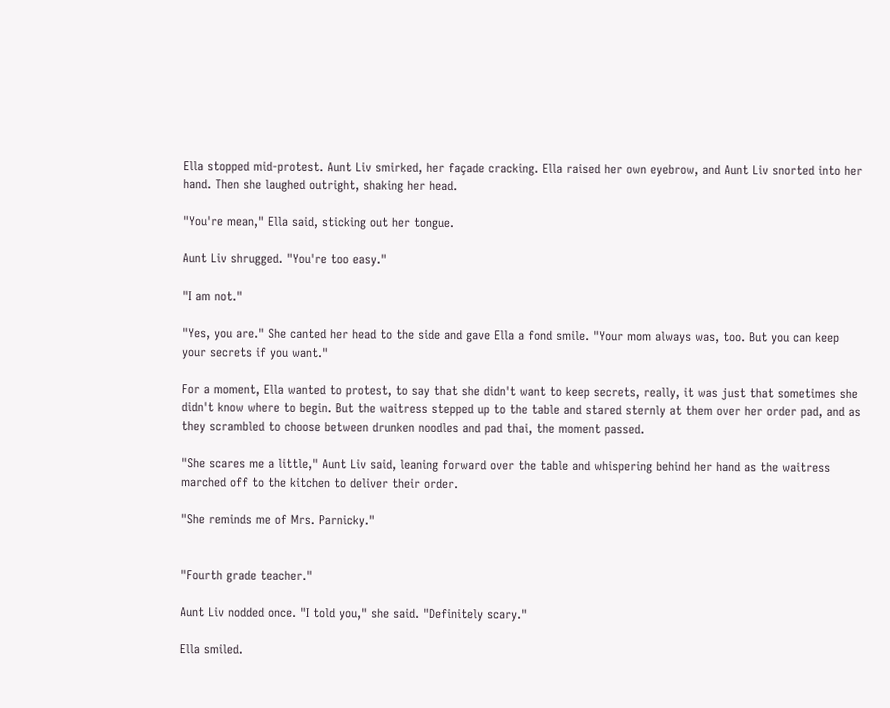Ella stopped mid-protest. Aunt Liv smirked, her façade cracking. Ella raised her own eyebrow, and Aunt Liv snorted into her hand. Then she laughed outright, shaking her head.

"You're mean," Ella said, sticking out her tongue.

Aunt Liv shrugged. "You're too easy."

"I am not."

"Yes, you are." She canted her head to the side and gave Ella a fond smile. "Your mom always was, too. But you can keep your secrets if you want."

For a moment, Ella wanted to protest, to say that she didn't want to keep secrets, really, it was just that sometimes she didn't know where to begin. But the waitress stepped up to the table and stared sternly at them over her order pad, and as they scrambled to choose between drunken noodles and pad thai, the moment passed.

"She scares me a little," Aunt Liv said, leaning forward over the table and whispering behind her hand as the waitress marched off to the kitchen to deliver their order.

"She reminds me of Mrs. Parnicky."


"Fourth grade teacher."

Aunt Liv nodded once. "I told you," she said. "Definitely scary."

Ella smiled.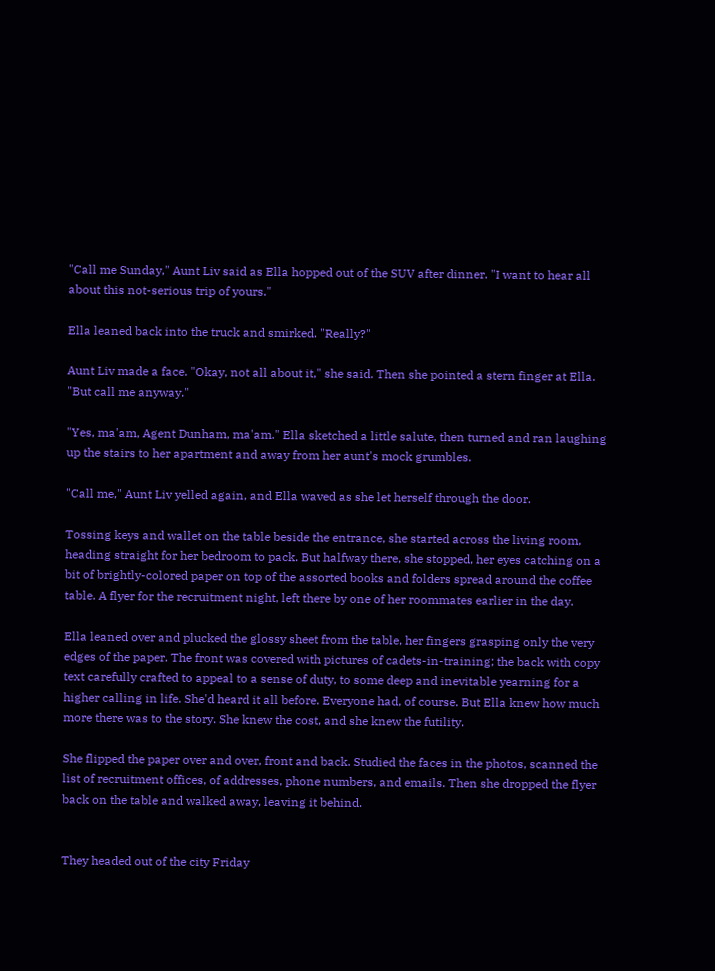"Call me Sunday," Aunt Liv said as Ella hopped out of the SUV after dinner. "I want to hear all about this not-serious trip of yours."

Ella leaned back into the truck and smirked. "Really?"

Aunt Liv made a face. "Okay, not all about it," she said. Then she pointed a stern finger at Ella. "But call me anyway."

"Yes, ma'am, Agent Dunham, ma'am." Ella sketched a little salute, then turned and ran laughing up the stairs to her apartment and away from her aunt's mock grumbles.

"Call me," Aunt Liv yelled again, and Ella waved as she let herself through the door.

Tossing keys and wallet on the table beside the entrance, she started across the living room, heading straight for her bedroom to pack. But halfway there, she stopped, her eyes catching on a bit of brightly-colored paper on top of the assorted books and folders spread around the coffee table. A flyer for the recruitment night, left there by one of her roommates earlier in the day.

Ella leaned over and plucked the glossy sheet from the table, her fingers grasping only the very edges of the paper. The front was covered with pictures of cadets-in-training; the back with copy text carefully crafted to appeal to a sense of duty, to some deep and inevitable yearning for a higher calling in life. She'd heard it all before. Everyone had, of course. But Ella knew how much more there was to the story. She knew the cost, and she knew the futility.

She flipped the paper over and over, front and back. Studied the faces in the photos, scanned the list of recruitment offices, of addresses, phone numbers, and emails. Then she dropped the flyer back on the table and walked away, leaving it behind.


They headed out of the city Friday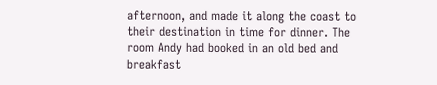afternoon, and made it along the coast to their destination in time for dinner. The room Andy had booked in an old bed and breakfast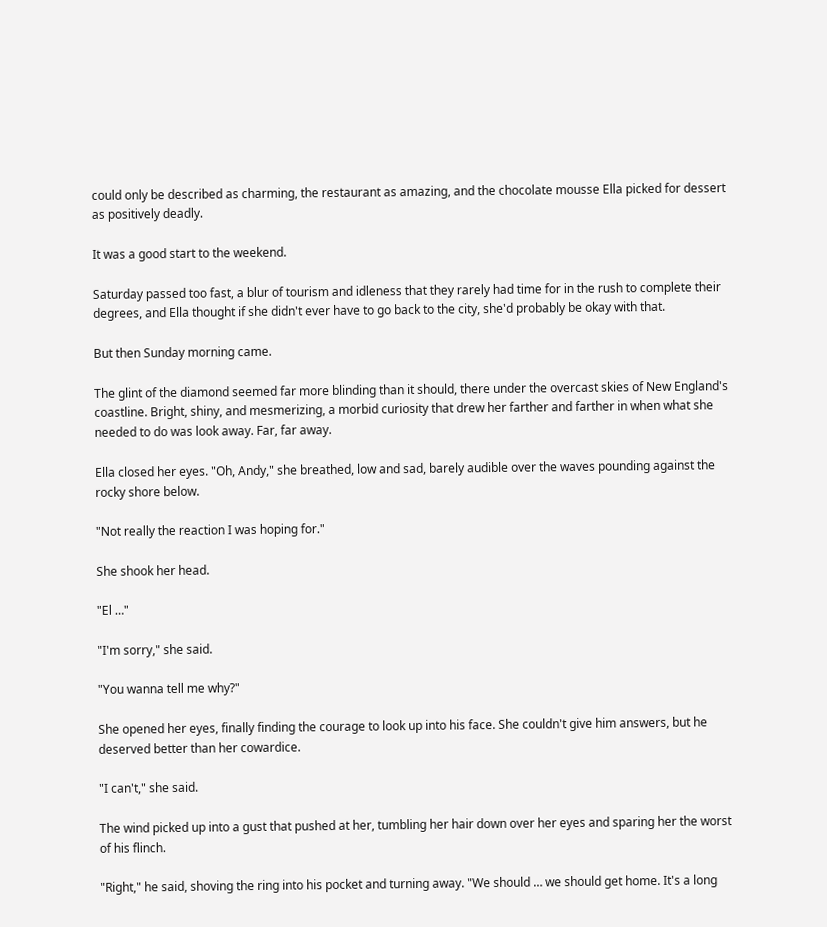could only be described as charming, the restaurant as amazing, and the chocolate mousse Ella picked for dessert as positively deadly.

It was a good start to the weekend.

Saturday passed too fast, a blur of tourism and idleness that they rarely had time for in the rush to complete their degrees, and Ella thought if she didn't ever have to go back to the city, she'd probably be okay with that.

But then Sunday morning came.

The glint of the diamond seemed far more blinding than it should, there under the overcast skies of New England's coastline. Bright, shiny, and mesmerizing, a morbid curiosity that drew her farther and farther in when what she needed to do was look away. Far, far away.

Ella closed her eyes. "Oh, Andy," she breathed, low and sad, barely audible over the waves pounding against the rocky shore below.

"Not really the reaction I was hoping for."

She shook her head.

"El …"

"I'm sorry," she said.

"You wanna tell me why?"

She opened her eyes, finally finding the courage to look up into his face. She couldn't give him answers, but he deserved better than her cowardice.

"I can't," she said.

The wind picked up into a gust that pushed at her, tumbling her hair down over her eyes and sparing her the worst of his flinch.

"Right," he said, shoving the ring into his pocket and turning away. "We should … we should get home. It's a long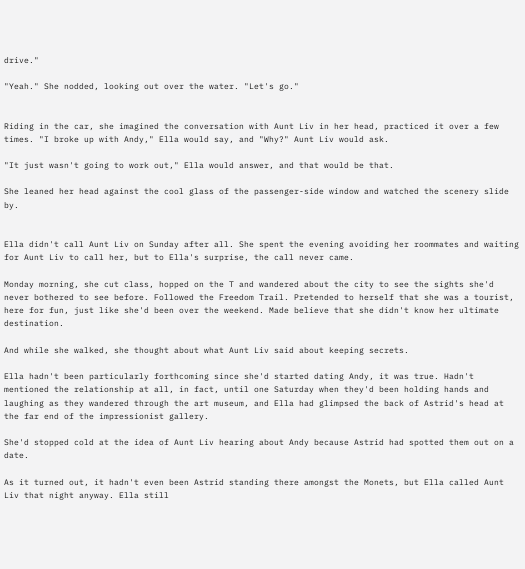drive."

"Yeah." She nodded, looking out over the water. "Let's go."


Riding in the car, she imagined the conversation with Aunt Liv in her head, practiced it over a few times. "I broke up with Andy," Ella would say, and "Why?" Aunt Liv would ask.

"It just wasn't going to work out," Ella would answer, and that would be that.

She leaned her head against the cool glass of the passenger-side window and watched the scenery slide by.


Ella didn't call Aunt Liv on Sunday after all. She spent the evening avoiding her roommates and waiting for Aunt Liv to call her, but to Ella's surprise, the call never came.

Monday morning, she cut class, hopped on the T and wandered about the city to see the sights she'd never bothered to see before. Followed the Freedom Trail. Pretended to herself that she was a tourist, here for fun, just like she'd been over the weekend. Made believe that she didn't know her ultimate destination.

And while she walked, she thought about what Aunt Liv said about keeping secrets.

Ella hadn't been particularly forthcoming since she'd started dating Andy, it was true. Hadn't mentioned the relationship at all, in fact, until one Saturday when they'd been holding hands and laughing as they wandered through the art museum, and Ella had glimpsed the back of Astrid's head at the far end of the impressionist gallery.

She'd stopped cold at the idea of Aunt Liv hearing about Andy because Astrid had spotted them out on a date.

As it turned out, it hadn't even been Astrid standing there amongst the Monets, but Ella called Aunt Liv that night anyway. Ella still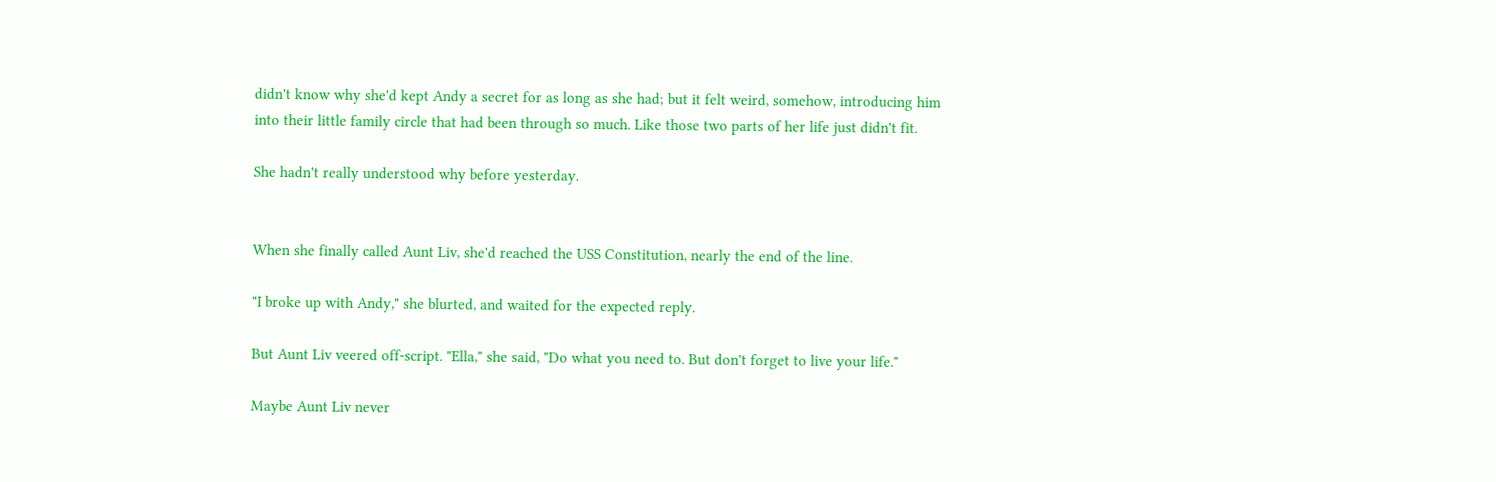didn't know why she'd kept Andy a secret for as long as she had; but it felt weird, somehow, introducing him into their little family circle that had been through so much. Like those two parts of her life just didn't fit.

She hadn't really understood why before yesterday.


When she finally called Aunt Liv, she'd reached the USS Constitution, nearly the end of the line.

"I broke up with Andy," she blurted, and waited for the expected reply.

But Aunt Liv veered off-script. "Ella," she said, "Do what you need to. But don't forget to live your life."

Maybe Aunt Liv never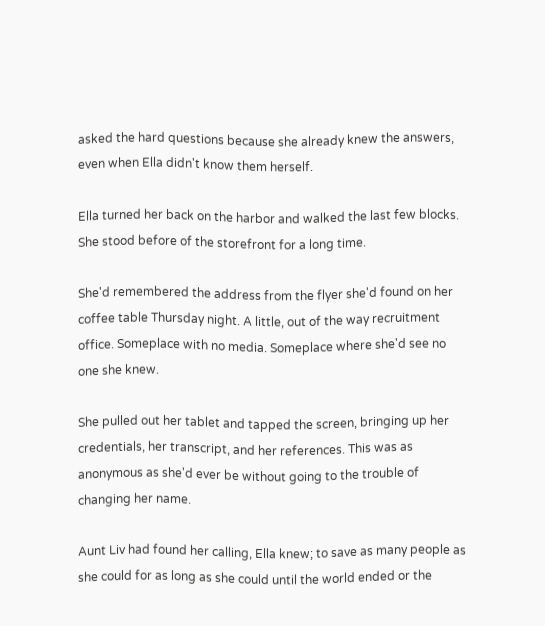asked the hard questions because she already knew the answers, even when Ella didn't know them herself.

Ella turned her back on the harbor and walked the last few blocks. She stood before of the storefront for a long time.

She'd remembered the address from the flyer she'd found on her coffee table Thursday night. A little, out of the way recruitment office. Someplace with no media. Someplace where she'd see no one she knew.

She pulled out her tablet and tapped the screen, bringing up her credentials, her transcript, and her references. This was as anonymous as she'd ever be without going to the trouble of changing her name.

Aunt Liv had found her calling, Ella knew; to save as many people as she could for as long as she could until the world ended or the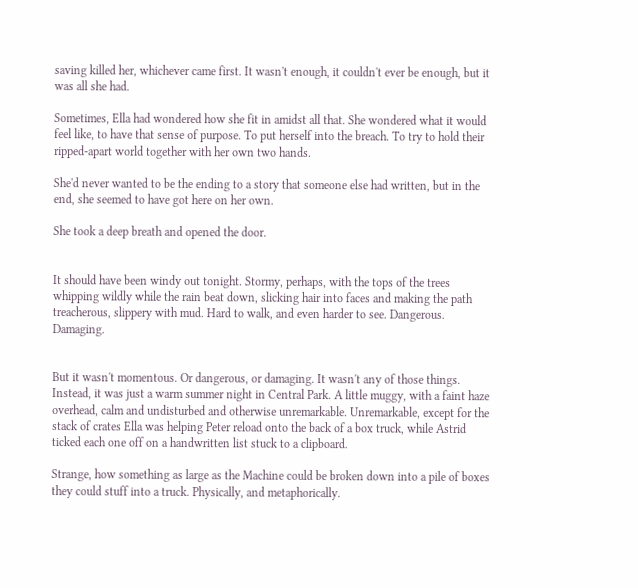saving killed her, whichever came first. It wasn't enough, it couldn't ever be enough, but it was all she had.

Sometimes, Ella had wondered how she fit in amidst all that. She wondered what it would feel like, to have that sense of purpose. To put herself into the breach. To try to hold their ripped-apart world together with her own two hands.

She'd never wanted to be the ending to a story that someone else had written, but in the end, she seemed to have got here on her own.

She took a deep breath and opened the door.


It should have been windy out tonight. Stormy, perhaps, with the tops of the trees whipping wildly while the rain beat down, slicking hair into faces and making the path treacherous, slippery with mud. Hard to walk, and even harder to see. Dangerous. Damaging.


But it wasn't momentous. Or dangerous, or damaging. It wasn't any of those things. Instead, it was just a warm summer night in Central Park. A little muggy, with a faint haze overhead, calm and undisturbed and otherwise unremarkable. Unremarkable, except for the stack of crates Ella was helping Peter reload onto the back of a box truck, while Astrid ticked each one off on a handwritten list stuck to a clipboard.

Strange, how something as large as the Machine could be broken down into a pile of boxes they could stuff into a truck. Physically, and metaphorically.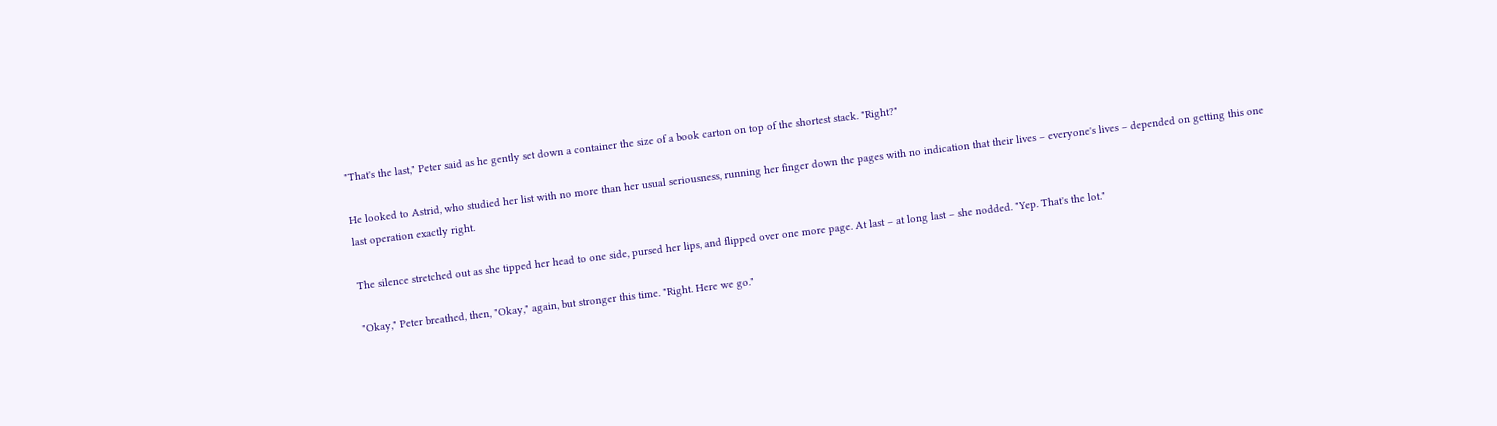"That's the last," Peter said as he gently set down a container the size of a book carton on top of the shortest stack. "Right?"

He looked to Astrid, who studied her list with no more than her usual seriousness, running her finger down the pages with no indication that their lives – everyone's lives – depended on getting this one last operation exactly right.

The silence stretched out as she tipped her head to one side, pursed her lips, and flipped over one more page. At last – at long last – she nodded. "Yep. That's the lot."

"Okay," Peter breathed, then, "Okay," again, but stronger this time. "Right. Here we go."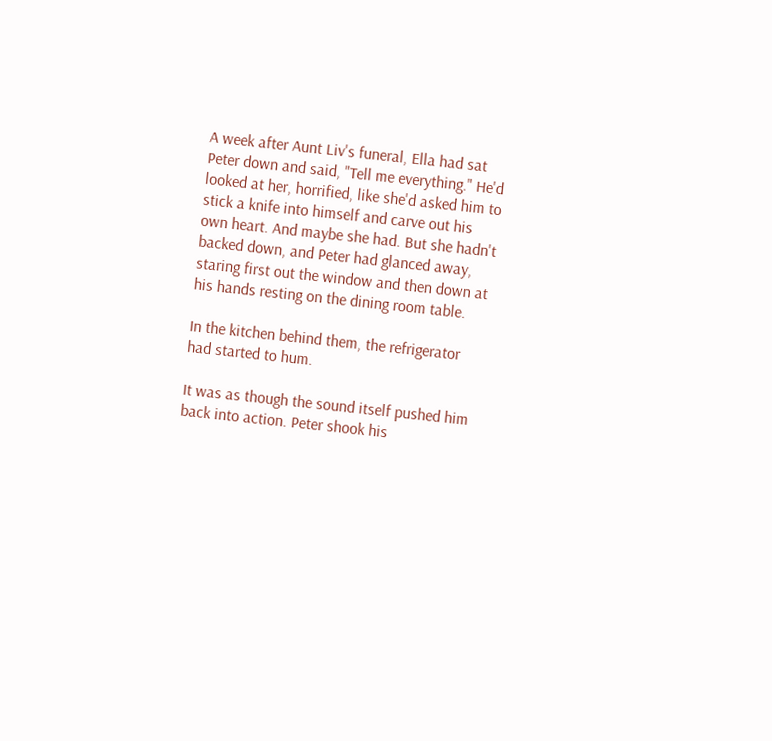A week after Aunt Liv's funeral, Ella had sat Peter down and said, "Tell me everything." He'd looked at her, horrified, like she'd asked him to stick a knife into himself and carve out his own heart. And maybe she had. But she hadn't backed down, and Peter had glanced away, staring first out the window and then down at his hands resting on the dining room table.

In the kitchen behind them, the refrigerator had started to hum.

It was as though the sound itself pushed him back into action. Peter shook his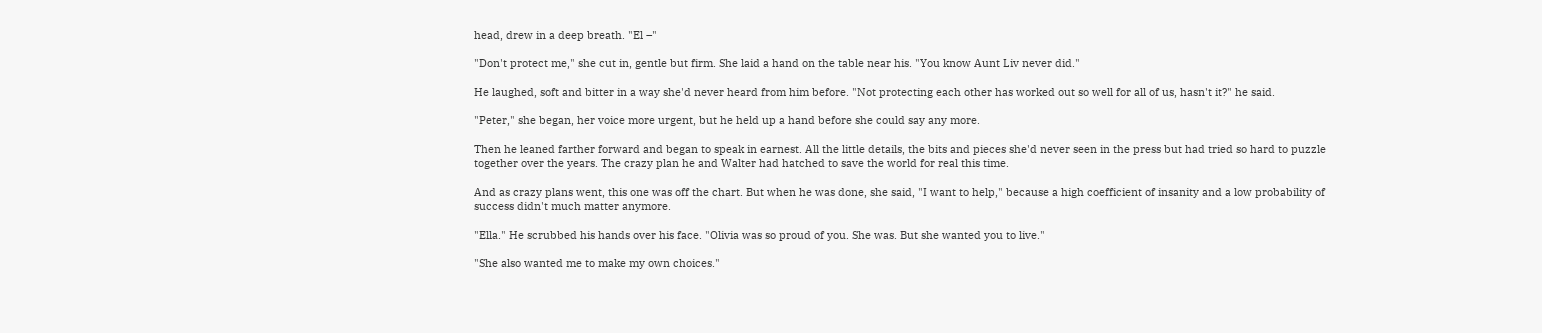head, drew in a deep breath. "El –"

"Don't protect me," she cut in, gentle but firm. She laid a hand on the table near his. "You know Aunt Liv never did."

He laughed, soft and bitter in a way she'd never heard from him before. "Not protecting each other has worked out so well for all of us, hasn't it?" he said.

"Peter," she began, her voice more urgent, but he held up a hand before she could say any more.

Then he leaned farther forward and began to speak in earnest. All the little details, the bits and pieces she'd never seen in the press but had tried so hard to puzzle together over the years. The crazy plan he and Walter had hatched to save the world for real this time.

And as crazy plans went, this one was off the chart. But when he was done, she said, "I want to help," because a high coefficient of insanity and a low probability of success didn't much matter anymore.

"Ella." He scrubbed his hands over his face. "Olivia was so proud of you. She was. But she wanted you to live."

"She also wanted me to make my own choices."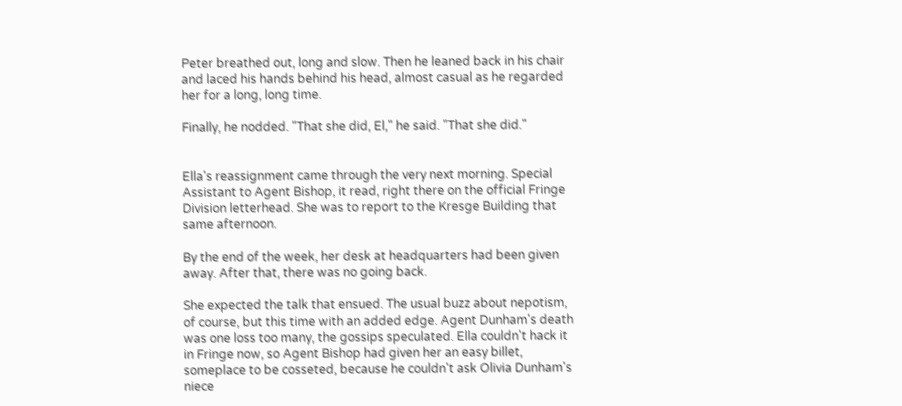Peter breathed out, long and slow. Then he leaned back in his chair and laced his hands behind his head, almost casual as he regarded her for a long, long time.

Finally, he nodded. "That she did, El," he said. "That she did."


Ella's reassignment came through the very next morning. Special Assistant to Agent Bishop, it read, right there on the official Fringe Division letterhead. She was to report to the Kresge Building that same afternoon.

By the end of the week, her desk at headquarters had been given away. After that, there was no going back.

She expected the talk that ensued. The usual buzz about nepotism, of course, but this time with an added edge. Agent Dunham's death was one loss too many, the gossips speculated. Ella couldn't hack it in Fringe now, so Agent Bishop had given her an easy billet, someplace to be cosseted, because he couldn't ask Olivia Dunham's niece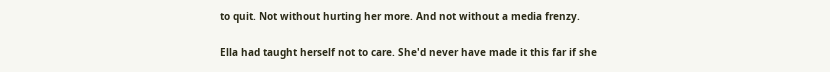to quit. Not without hurting her more. And not without a media frenzy.

Ella had taught herself not to care. She'd never have made it this far if she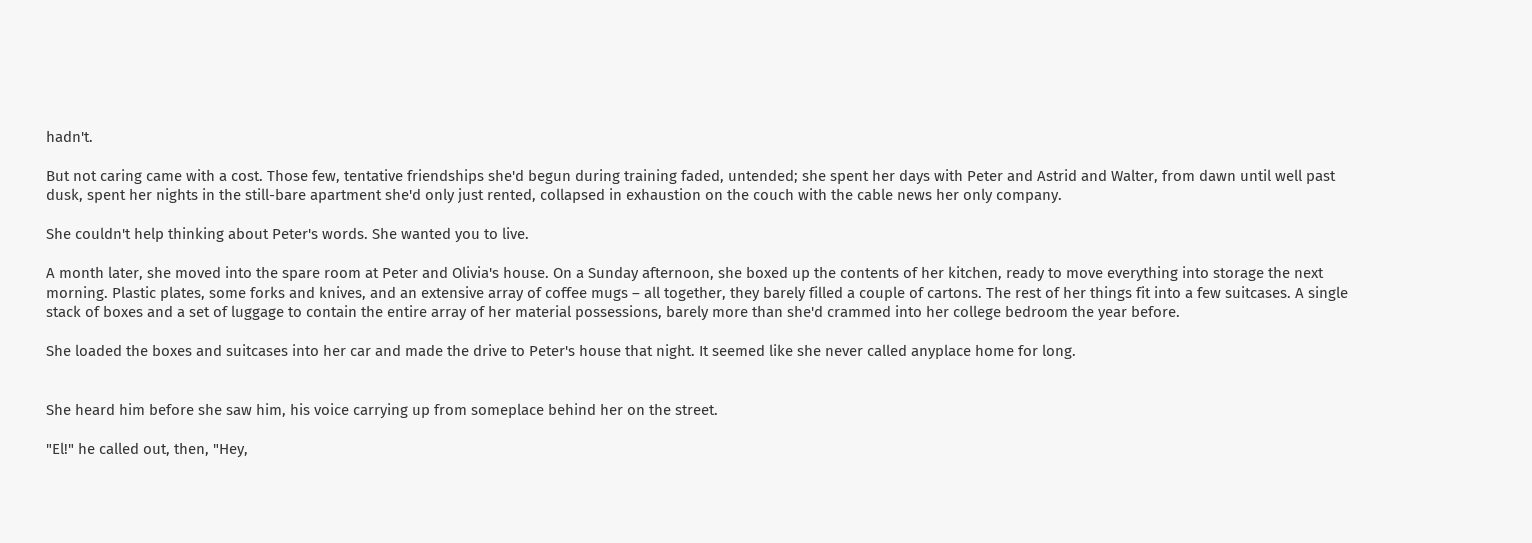hadn't.

But not caring came with a cost. Those few, tentative friendships she'd begun during training faded, untended; she spent her days with Peter and Astrid and Walter, from dawn until well past dusk, spent her nights in the still-bare apartment she'd only just rented, collapsed in exhaustion on the couch with the cable news her only company.

She couldn't help thinking about Peter's words. She wanted you to live.

A month later, she moved into the spare room at Peter and Olivia's house. On a Sunday afternoon, she boxed up the contents of her kitchen, ready to move everything into storage the next morning. Plastic plates, some forks and knives, and an extensive array of coffee mugs – all together, they barely filled a couple of cartons. The rest of her things fit into a few suitcases. A single stack of boxes and a set of luggage to contain the entire array of her material possessions, barely more than she'd crammed into her college bedroom the year before.

She loaded the boxes and suitcases into her car and made the drive to Peter's house that night. It seemed like she never called anyplace home for long.


She heard him before she saw him, his voice carrying up from someplace behind her on the street.

"El!" he called out, then, "Hey,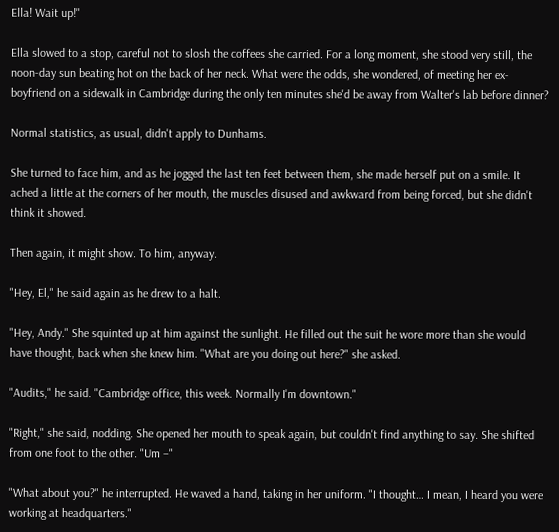Ella! Wait up!"

Ella slowed to a stop, careful not to slosh the coffees she carried. For a long moment, she stood very still, the noon-day sun beating hot on the back of her neck. What were the odds, she wondered, of meeting her ex-boyfriend on a sidewalk in Cambridge during the only ten minutes she'd be away from Walter's lab before dinner?

Normal statistics, as usual, didn't apply to Dunhams.

She turned to face him, and as he jogged the last ten feet between them, she made herself put on a smile. It ached a little at the corners of her mouth, the muscles disused and awkward from being forced, but she didn't think it showed.

Then again, it might show. To him, anyway.

"Hey, El," he said again as he drew to a halt.

"Hey, Andy." She squinted up at him against the sunlight. He filled out the suit he wore more than she would have thought, back when she knew him. "What are you doing out here?" she asked.

"Audits," he said. "Cambridge office, this week. Normally I'm downtown."

"Right," she said, nodding. She opened her mouth to speak again, but couldn't find anything to say. She shifted from one foot to the other. "Um –"

"What about you?" he interrupted. He waved a hand, taking in her uniform. "I thought… I mean, I heard you were working at headquarters."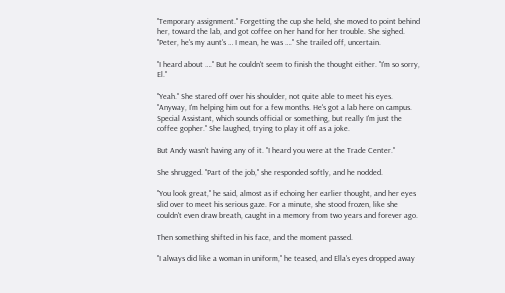"Temporary assignment." Forgetting the cup she held, she moved to point behind her, toward the lab, and got coffee on her hand for her trouble. She sighed. "Peter, he's my aunt's … I mean, he was …." She trailed off, uncertain.

"I heard about …." But he couldn't seem to finish the thought either. "I'm so sorry, El."

"Yeah." She stared off over his shoulder, not quite able to meet his eyes. "Anyway, I'm helping him out for a few months. He's got a lab here on campus. Special Assistant, which sounds official or something, but really I'm just the coffee gopher." She laughed, trying to play it off as a joke.

But Andy wasn't having any of it. "I heard you were at the Trade Center."

She shrugged. "Part of the job," she responded softly, and he nodded.

"You look great," he said, almost as if echoing her earlier thought, and her eyes slid over to meet his serious gaze. For a minute, she stood frozen, like she couldn't even draw breath, caught in a memory from two years and forever ago.

Then something shifted in his face, and the moment passed.

"I always did like a woman in uniform," he teased, and Ella's eyes dropped away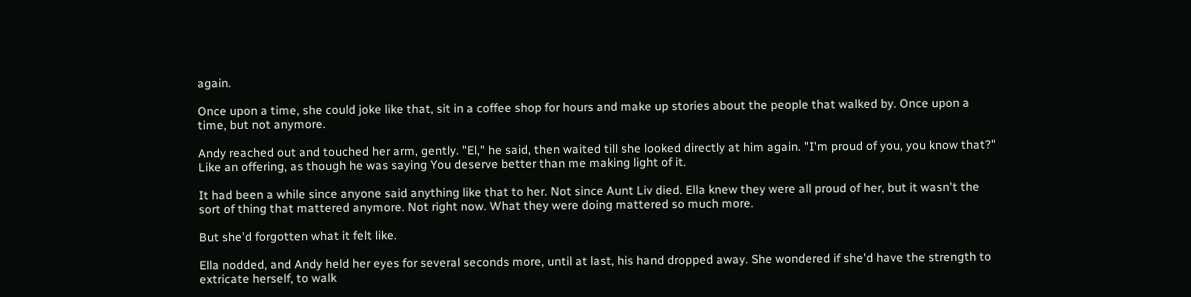again.

Once upon a time, she could joke like that, sit in a coffee shop for hours and make up stories about the people that walked by. Once upon a time, but not anymore.

Andy reached out and touched her arm, gently. "El," he said, then waited till she looked directly at him again. "I'm proud of you, you know that?" Like an offering, as though he was saying You deserve better than me making light of it.

It had been a while since anyone said anything like that to her. Not since Aunt Liv died. Ella knew they were all proud of her, but it wasn't the sort of thing that mattered anymore. Not right now. What they were doing mattered so much more.

But she'd forgotten what it felt like.

Ella nodded, and Andy held her eyes for several seconds more, until at last, his hand dropped away. She wondered if she'd have the strength to extricate herself, to walk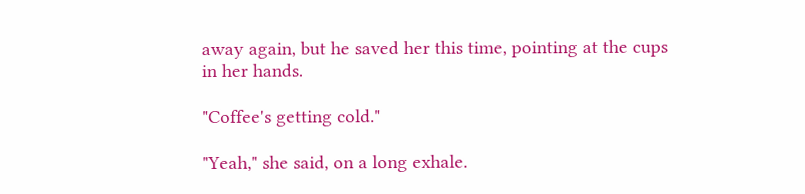away again, but he saved her this time, pointing at the cups in her hands.

"Coffee's getting cold."

"Yeah," she said, on a long exhale.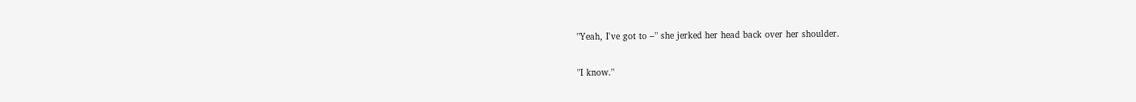"Yeah, I've got to –" she jerked her head back over her shoulder.

"I know."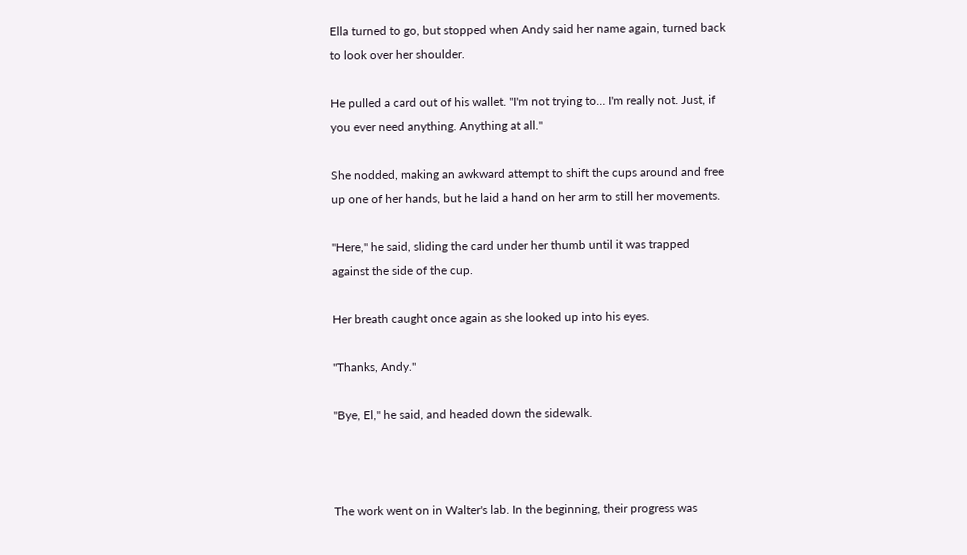Ella turned to go, but stopped when Andy said her name again, turned back to look over her shoulder.

He pulled a card out of his wallet. "I'm not trying to… I'm really not. Just, if you ever need anything. Anything at all."

She nodded, making an awkward attempt to shift the cups around and free up one of her hands, but he laid a hand on her arm to still her movements.

"Here," he said, sliding the card under her thumb until it was trapped against the side of the cup.

Her breath caught once again as she looked up into his eyes.

"Thanks, Andy."

"Bye, El," he said, and headed down the sidewalk.



The work went on in Walter's lab. In the beginning, their progress was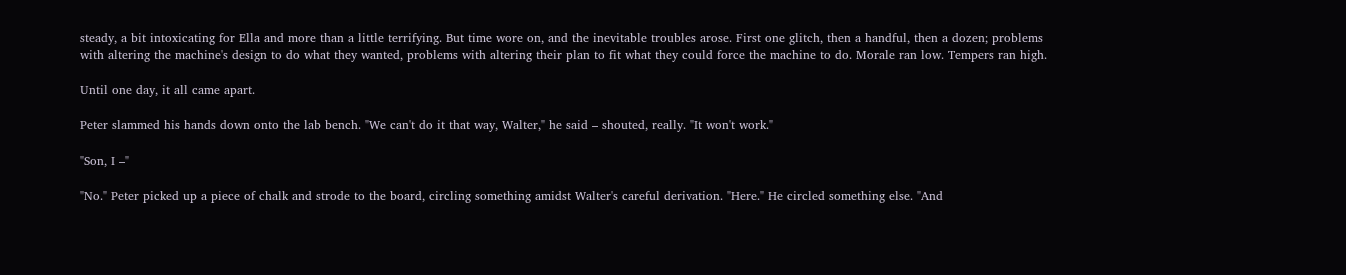steady, a bit intoxicating for Ella and more than a little terrifying. But time wore on, and the inevitable troubles arose. First one glitch, then a handful, then a dozen; problems with altering the machine's design to do what they wanted, problems with altering their plan to fit what they could force the machine to do. Morale ran low. Tempers ran high.

Until one day, it all came apart.

Peter slammed his hands down onto the lab bench. "We can't do it that way, Walter," he said – shouted, really. "It won't work."

"Son, I –"

"No." Peter picked up a piece of chalk and strode to the board, circling something amidst Walter's careful derivation. "Here." He circled something else. "And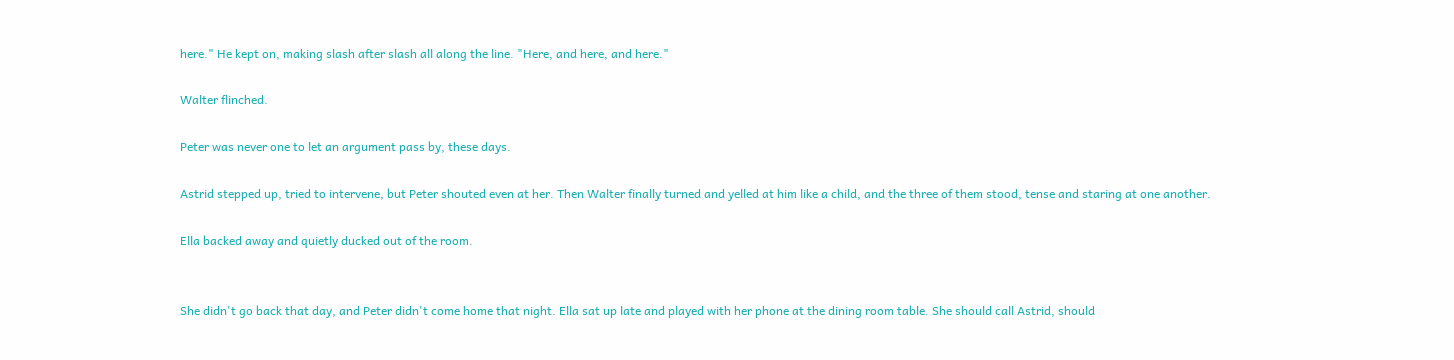here." He kept on, making slash after slash all along the line. "Here, and here, and here."

Walter flinched.

Peter was never one to let an argument pass by, these days.

Astrid stepped up, tried to intervene, but Peter shouted even at her. Then Walter finally turned and yelled at him like a child, and the three of them stood, tense and staring at one another.

Ella backed away and quietly ducked out of the room.


She didn't go back that day, and Peter didn't come home that night. Ella sat up late and played with her phone at the dining room table. She should call Astrid, should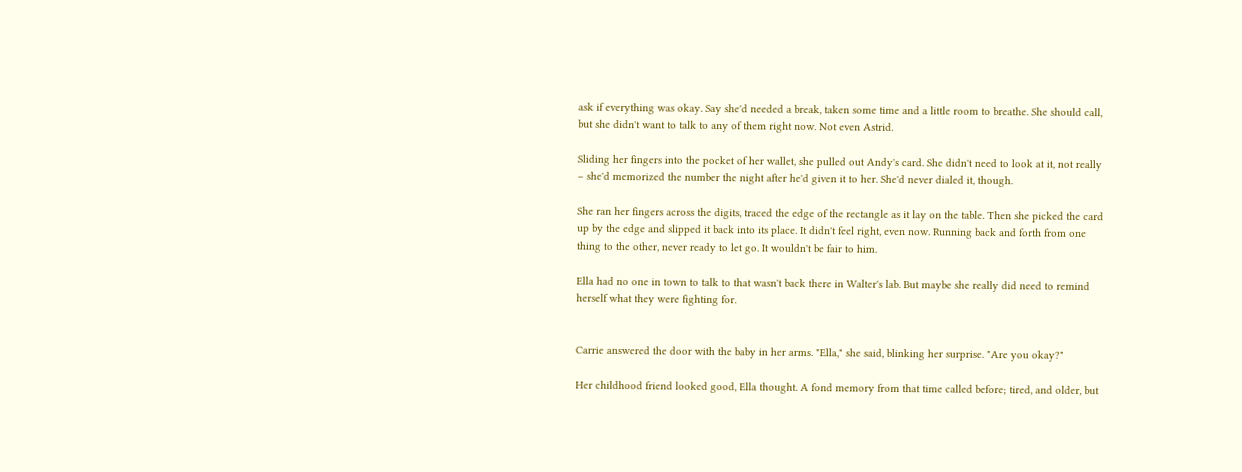ask if everything was okay. Say she'd needed a break, taken some time and a little room to breathe. She should call, but she didn't want to talk to any of them right now. Not even Astrid.

Sliding her fingers into the pocket of her wallet, she pulled out Andy's card. She didn't need to look at it, not really – she'd memorized the number the night after he'd given it to her. She'd never dialed it, though.

She ran her fingers across the digits, traced the edge of the rectangle as it lay on the table. Then she picked the card up by the edge and slipped it back into its place. It didn't feel right, even now. Running back and forth from one thing to the other, never ready to let go. It wouldn't be fair to him.

Ella had no one in town to talk to that wasn't back there in Walter's lab. But maybe she really did need to remind herself what they were fighting for.


Carrie answered the door with the baby in her arms. "Ella," she said, blinking her surprise. "Are you okay?"

Her childhood friend looked good, Ella thought. A fond memory from that time called before; tired, and older, but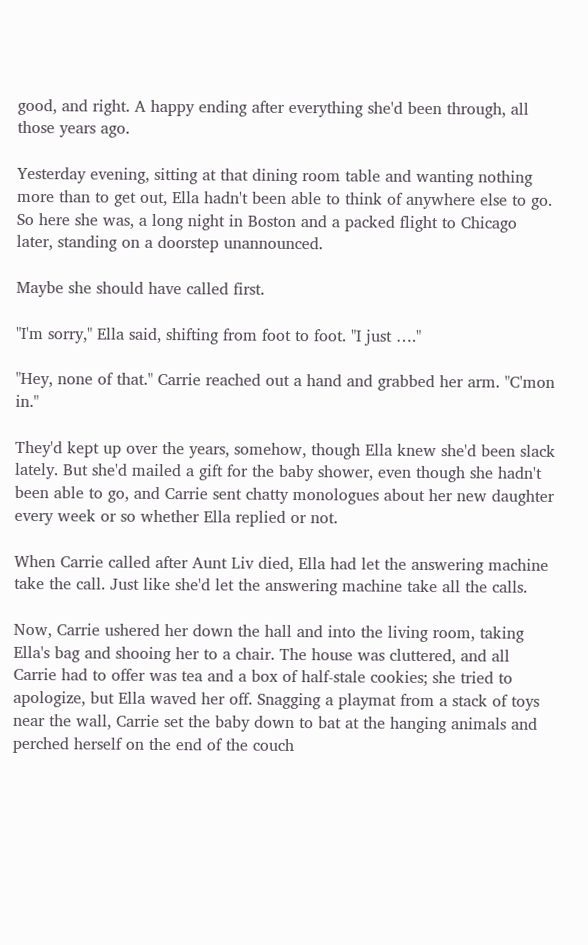good, and right. A happy ending after everything she'd been through, all those years ago.

Yesterday evening, sitting at that dining room table and wanting nothing more than to get out, Ella hadn't been able to think of anywhere else to go. So here she was, a long night in Boston and a packed flight to Chicago later, standing on a doorstep unannounced.

Maybe she should have called first.

"I'm sorry," Ella said, shifting from foot to foot. "I just …."

"Hey, none of that." Carrie reached out a hand and grabbed her arm. "C'mon in."

They'd kept up over the years, somehow, though Ella knew she'd been slack lately. But she'd mailed a gift for the baby shower, even though she hadn't been able to go, and Carrie sent chatty monologues about her new daughter every week or so whether Ella replied or not.

When Carrie called after Aunt Liv died, Ella had let the answering machine take the call. Just like she'd let the answering machine take all the calls.

Now, Carrie ushered her down the hall and into the living room, taking Ella's bag and shooing her to a chair. The house was cluttered, and all Carrie had to offer was tea and a box of half-stale cookies; she tried to apologize, but Ella waved her off. Snagging a playmat from a stack of toys near the wall, Carrie set the baby down to bat at the hanging animals and perched herself on the end of the couch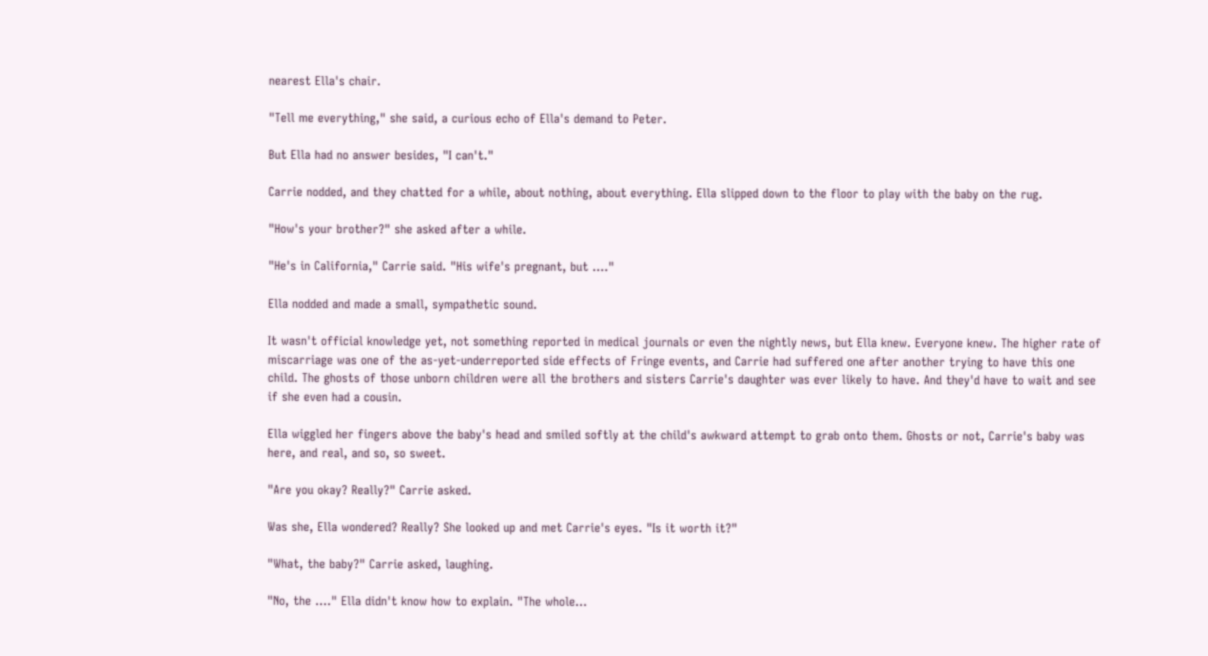nearest Ella's chair.

"Tell me everything," she said, a curious echo of Ella's demand to Peter.

But Ella had no answer besides, "I can't."

Carrie nodded, and they chatted for a while, about nothing, about everything. Ella slipped down to the floor to play with the baby on the rug.

"How's your brother?" she asked after a while.

"He's in California," Carrie said. "His wife's pregnant, but …."

Ella nodded and made a small, sympathetic sound.

It wasn't official knowledge yet, not something reported in medical journals or even the nightly news, but Ella knew. Everyone knew. The higher rate of miscarriage was one of the as-yet-underreported side effects of Fringe events, and Carrie had suffered one after another trying to have this one child. The ghosts of those unborn children were all the brothers and sisters Carrie's daughter was ever likely to have. And they'd have to wait and see if she even had a cousin.

Ella wiggled her fingers above the baby's head and smiled softly at the child's awkward attempt to grab onto them. Ghosts or not, Carrie's baby was here, and real, and so, so sweet.

"Are you okay? Really?" Carrie asked.

Was she, Ella wondered? Really? She looked up and met Carrie's eyes. "Is it worth it?"

"What, the baby?" Carrie asked, laughing.

"No, the …." Ella didn't know how to explain. "The whole…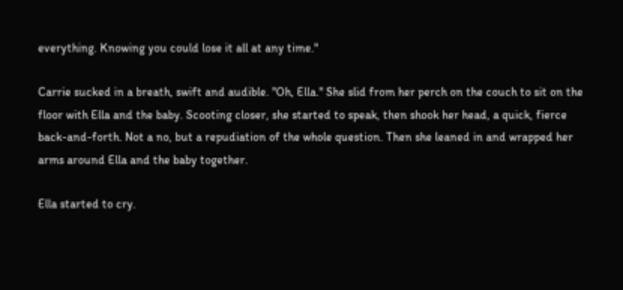everything. Knowing you could lose it all at any time."

Carrie sucked in a breath, swift and audible. "Oh, Ella." She slid from her perch on the couch to sit on the floor with Ella and the baby. Scooting closer, she started to speak, then shook her head, a quick, fierce back-and-forth. Not a no, but a repudiation of the whole question. Then she leaned in and wrapped her arms around Ella and the baby together.

Ella started to cry.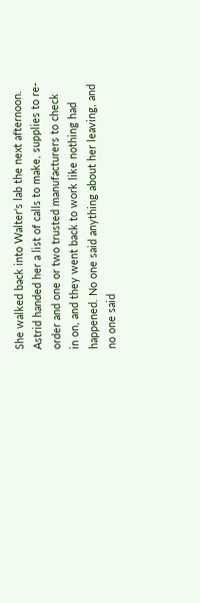She walked back into Walter's lab the next afternoon. Astrid handed her a list of calls to make, supplies to re-order and one or two trusted manufacturers to check in on, and they went back to work like nothing had happened. No one said anything about her leaving, and no one said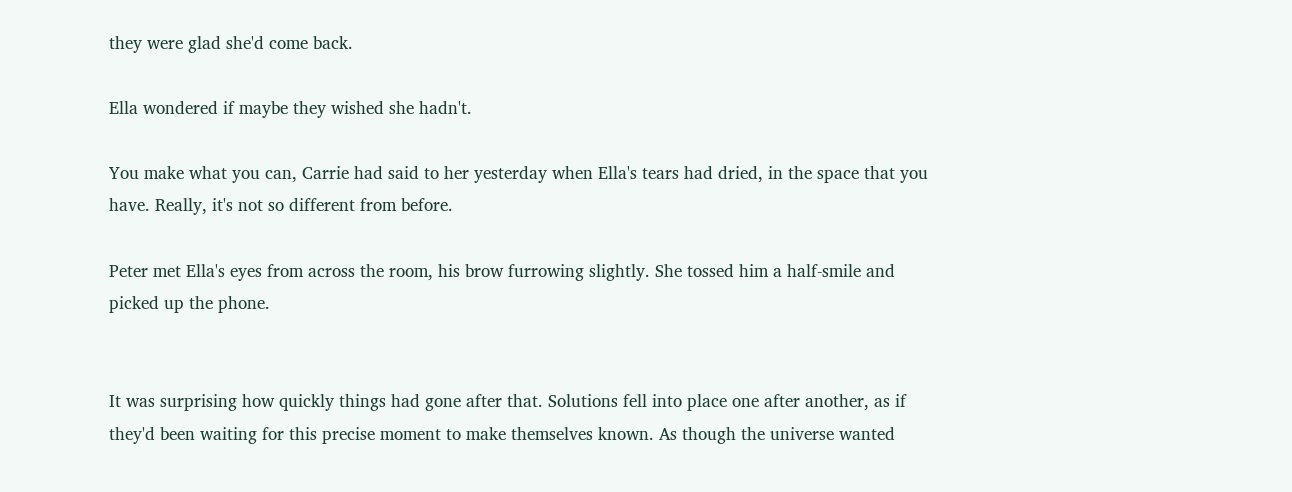they were glad she'd come back.

Ella wondered if maybe they wished she hadn't.

You make what you can, Carrie had said to her yesterday when Ella's tears had dried, in the space that you have. Really, it's not so different from before.

Peter met Ella's eyes from across the room, his brow furrowing slightly. She tossed him a half-smile and picked up the phone.


It was surprising how quickly things had gone after that. Solutions fell into place one after another, as if they'd been waiting for this precise moment to make themselves known. As though the universe wanted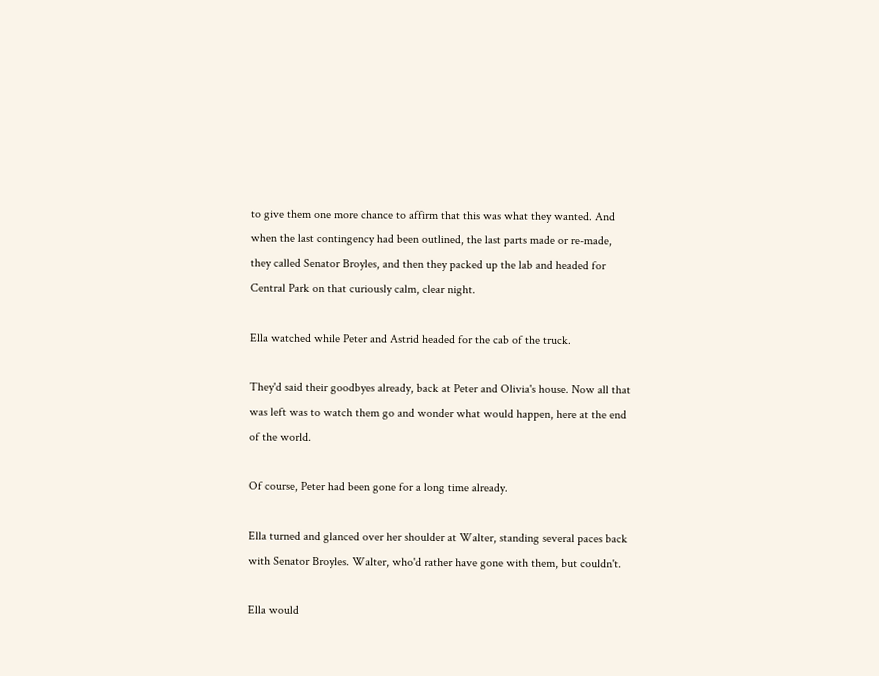to give them one more chance to affirm that this was what they wanted. And when the last contingency had been outlined, the last parts made or re-made, they called Senator Broyles, and then they packed up the lab and headed for Central Park on that curiously calm, clear night.

Ella watched while Peter and Astrid headed for the cab of the truck.

They'd said their goodbyes already, back at Peter and Olivia's house. Now all that was left was to watch them go and wonder what would happen, here at the end of the world.

Of course, Peter had been gone for a long time already.

Ella turned and glanced over her shoulder at Walter, standing several paces back with Senator Broyles. Walter, who'd rather have gone with them, but couldn't.

Ella would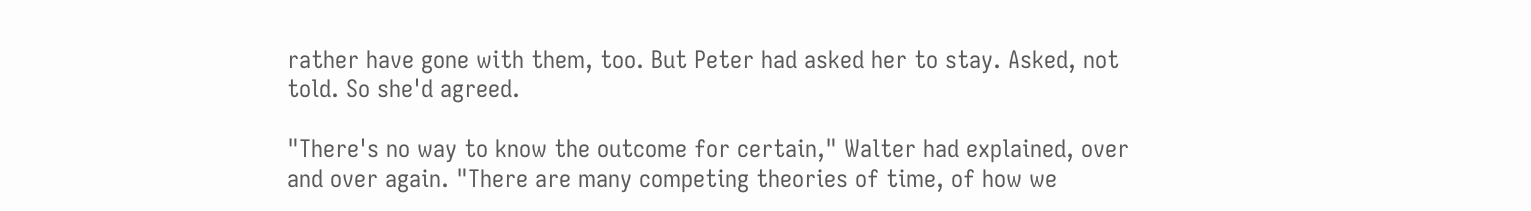rather have gone with them, too. But Peter had asked her to stay. Asked, not told. So she'd agreed.

"There's no way to know the outcome for certain," Walter had explained, over and over again. "There are many competing theories of time, of how we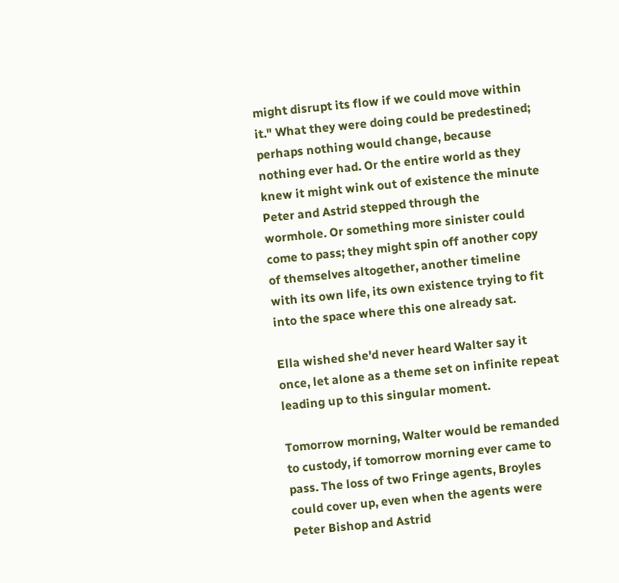might disrupt its flow if we could move within it." What they were doing could be predestined; perhaps nothing would change, because nothing ever had. Or the entire world as they knew it might wink out of existence the minute Peter and Astrid stepped through the wormhole. Or something more sinister could come to pass; they might spin off another copy of themselves altogether, another timeline with its own life, its own existence trying to fit into the space where this one already sat.

Ella wished she'd never heard Walter say it once, let alone as a theme set on infinite repeat leading up to this singular moment.

Tomorrow morning, Walter would be remanded to custody, if tomorrow morning ever came to pass. The loss of two Fringe agents, Broyles could cover up, even when the agents were Peter Bishop and Astrid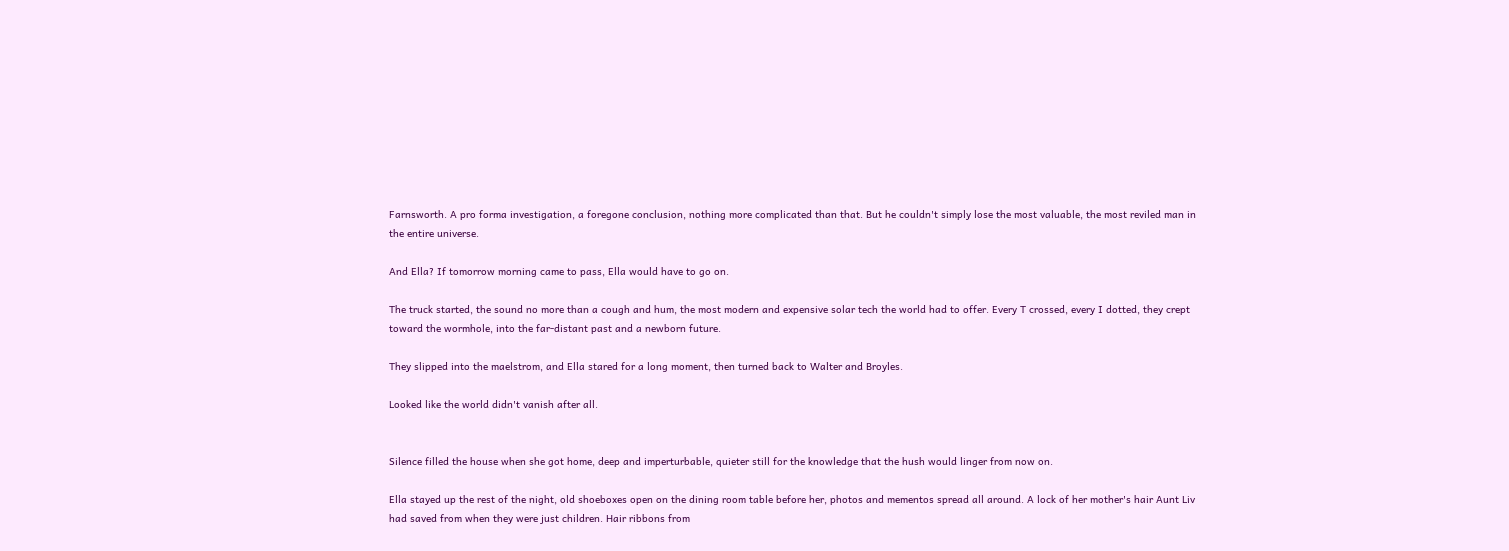Farnsworth. A pro forma investigation, a foregone conclusion, nothing more complicated than that. But he couldn't simply lose the most valuable, the most reviled man in the entire universe.

And Ella? If tomorrow morning came to pass, Ella would have to go on.

The truck started, the sound no more than a cough and hum, the most modern and expensive solar tech the world had to offer. Every T crossed, every I dotted, they crept toward the wormhole, into the far-distant past and a newborn future.

They slipped into the maelstrom, and Ella stared for a long moment, then turned back to Walter and Broyles.

Looked like the world didn't vanish after all.


Silence filled the house when she got home, deep and imperturbable, quieter still for the knowledge that the hush would linger from now on.

Ella stayed up the rest of the night, old shoeboxes open on the dining room table before her, photos and mementos spread all around. A lock of her mother's hair Aunt Liv had saved from when they were just children. Hair ribbons from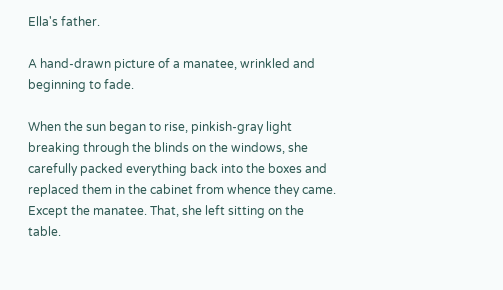Ella's father.

A hand-drawn picture of a manatee, wrinkled and beginning to fade.

When the sun began to rise, pinkish-gray light breaking through the blinds on the windows, she carefully packed everything back into the boxes and replaced them in the cabinet from whence they came. Except the manatee. That, she left sitting on the table.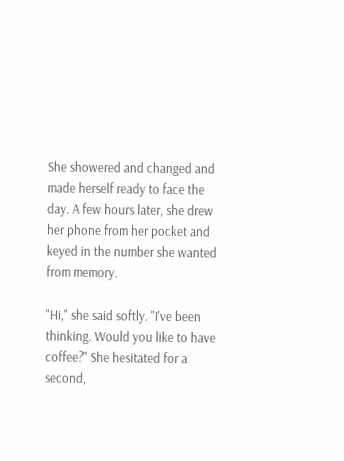She showered and changed and made herself ready to face the day. A few hours later, she drew her phone from her pocket and keyed in the number she wanted from memory.

"Hi," she said softly. "I've been thinking. Would you like to have coffee?" She hesitated for a second,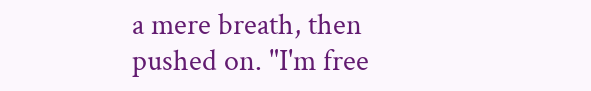a mere breath, then pushed on. "I'm free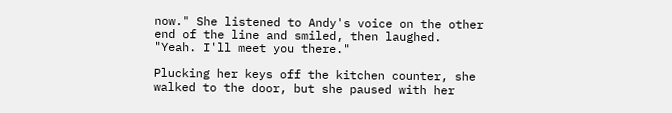now." She listened to Andy's voice on the other end of the line and smiled, then laughed. "Yeah. I'll meet you there."

Plucking her keys off the kitchen counter, she walked to the door, but she paused with her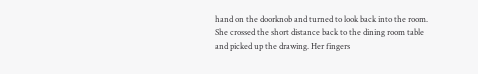hand on the doorknob and turned to look back into the room. She crossed the short distance back to the dining room table and picked up the drawing. Her fingers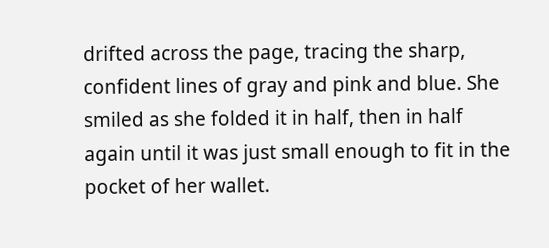drifted across the page, tracing the sharp, confident lines of gray and pink and blue. She smiled as she folded it in half, then in half again until it was just small enough to fit in the pocket of her wallet.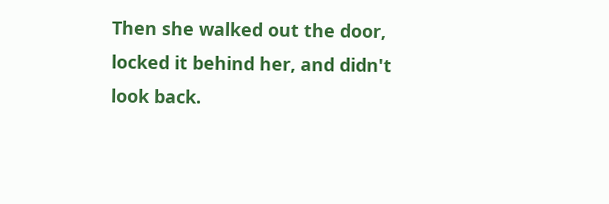Then she walked out the door, locked it behind her, and didn't look back.